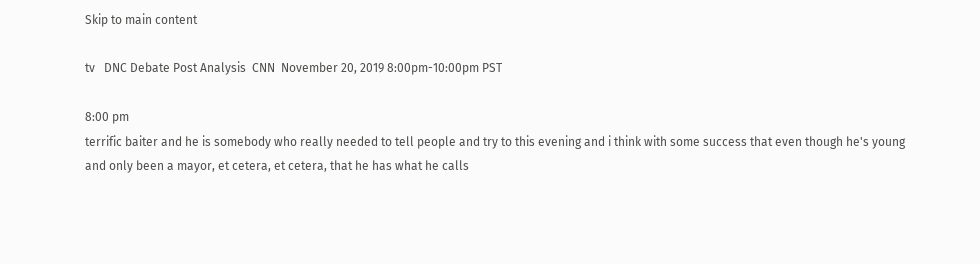Skip to main content

tv   DNC Debate Post Analysis  CNN  November 20, 2019 8:00pm-10:00pm PST

8:00 pm
terrific baiter and he is somebody who really needed to tell people and try to this evening and i think with some success that even though he's young and only been a mayor, et cetera, et cetera, that he has what he calls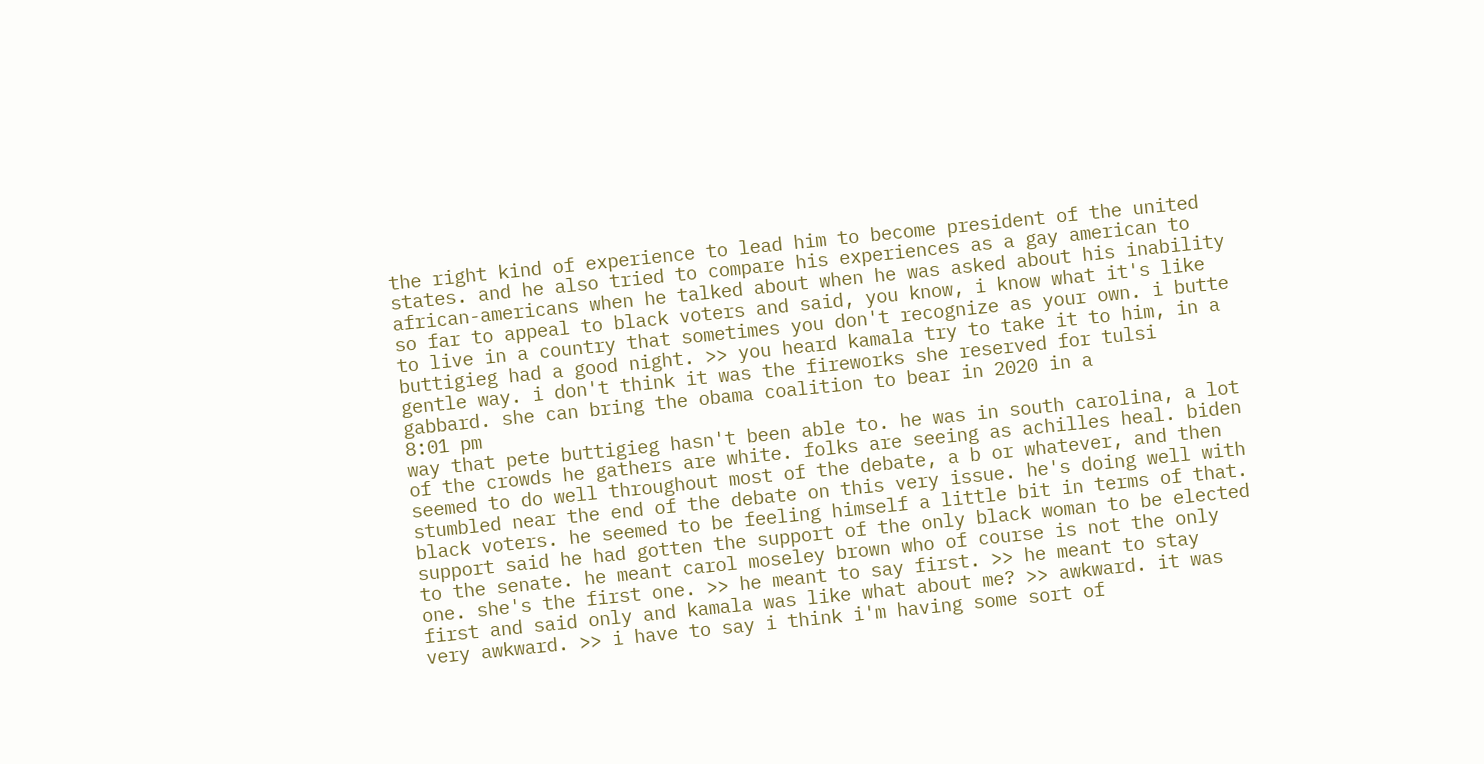the right kind of experience to lead him to become president of the united states. and he also tried to compare his experiences as a gay american to african-americans when he talked about when he was asked about his inability so far to appeal to black voters and said, you know, i know what it's like to live in a country that sometimes you don't recognize as your own. i butte buttigieg had a good night. >> you heard kamala try to take it to him, in a gentle way. i don't think it was the fireworks she reserved for tulsi gabbard. she can bring the obama coalition to bear in 2020 in a
8:01 pm
way that pete buttigieg hasn't been able to. he was in south carolina, a lot of the crowds he gathers are white. folks are seeing as achilles heal. biden seemed to do well throughout most of the debate, a b or whatever, and then stumbled near the end of the debate on this very issue. he's doing well with black voters. he seemed to be feeling himself a little bit in terms of that. support said he had gotten the support of the only black woman to be elected to the senate. he meant carol moseley brown who of course is not the only one. she's the first one. >> he meant to say first. >> he meant to stay first and said only and kamala was like what about me? >> awkward. it was very awkward. >> i have to say i think i'm having some sort of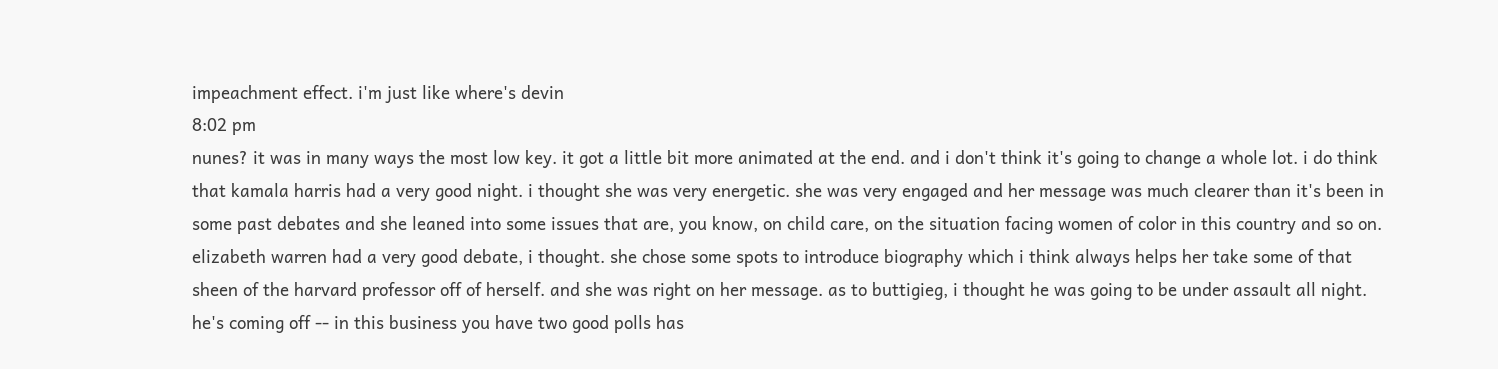impeachment effect. i'm just like where's devin
8:02 pm
nunes? it was in many ways the most low key. it got a little bit more animated at the end. and i don't think it's going to change a whole lot. i do think that kamala harris had a very good night. i thought she was very energetic. she was very engaged and her message was much clearer than it's been in some past debates and she leaned into some issues that are, you know, on child care, on the situation facing women of color in this country and so on. elizabeth warren had a very good debate, i thought. she chose some spots to introduce biography which i think always helps her take some of that sheen of the harvard professor off of herself. and she was right on her message. as to buttigieg, i thought he was going to be under assault all night. he's coming off -- in this business you have two good polls has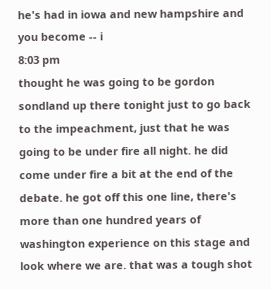he's had in iowa and new hampshire and you become -- i
8:03 pm
thought he was going to be gordon sondland up there tonight just to go back to the impeachment, just that he was going to be under fire all night. he did come under fire a bit at the end of the debate. he got off this one line, there's more than one hundred years of washington experience on this stage and look where we are. that was a tough shot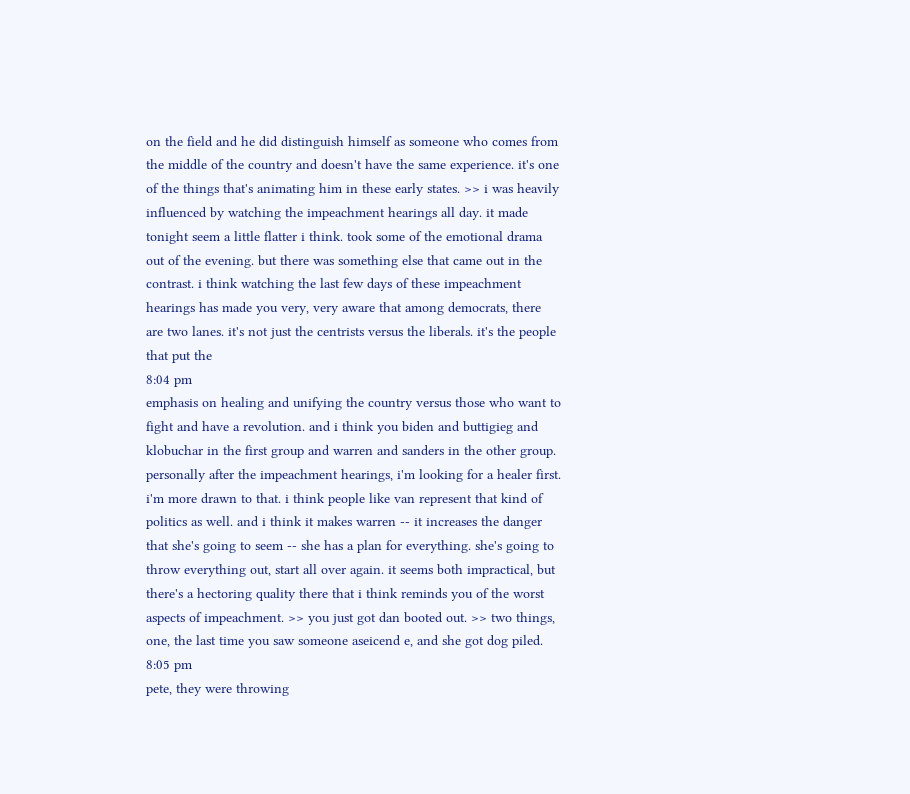on the field and he did distinguish himself as someone who comes from the middle of the country and doesn't have the same experience. it's one of the things that's animating him in these early states. >> i was heavily influenced by watching the impeachment hearings all day. it made tonight seem a little flatter i think. took some of the emotional drama out of the evening. but there was something else that came out in the contrast. i think watching the last few days of these impeachment hearings has made you very, very aware that among democrats, there are two lanes. it's not just the centrists versus the liberals. it's the people that put the
8:04 pm
emphasis on healing and unifying the country versus those who want to fight and have a revolution. and i think you biden and buttigieg and klobuchar in the first group and warren and sanders in the other group. personally after the impeachment hearings, i'm looking for a healer first. i'm more drawn to that. i think people like van represent that kind of politics as well. and i think it makes warren -- it increases the danger that she's going to seem -- she has a plan for everything. she's going to throw everything out, start all over again. it seems both impractical, but there's a hectoring quality there that i think reminds you of the worst aspects of impeachment. >> you just got dan booted out. >> two things, one, the last time you saw someone aseicend e, and she got dog piled.
8:05 pm
pete, they were throwing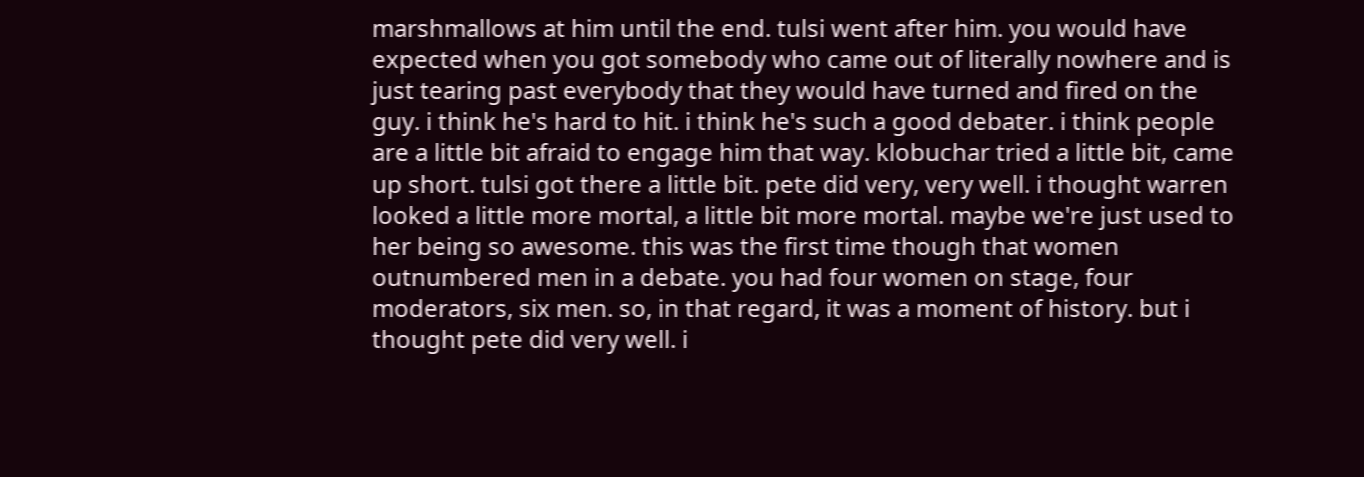marshmallows at him until the end. tulsi went after him. you would have expected when you got somebody who came out of literally nowhere and is just tearing past everybody that they would have turned and fired on the guy. i think he's hard to hit. i think he's such a good debater. i think people are a little bit afraid to engage him that way. klobuchar tried a little bit, came up short. tulsi got there a little bit. pete did very, very well. i thought warren looked a little more mortal, a little bit more mortal. maybe we're just used to her being so awesome. this was the first time though that women outnumbered men in a debate. you had four women on stage, four moderators, six men. so, in that regard, it was a moment of history. but i thought pete did very well. i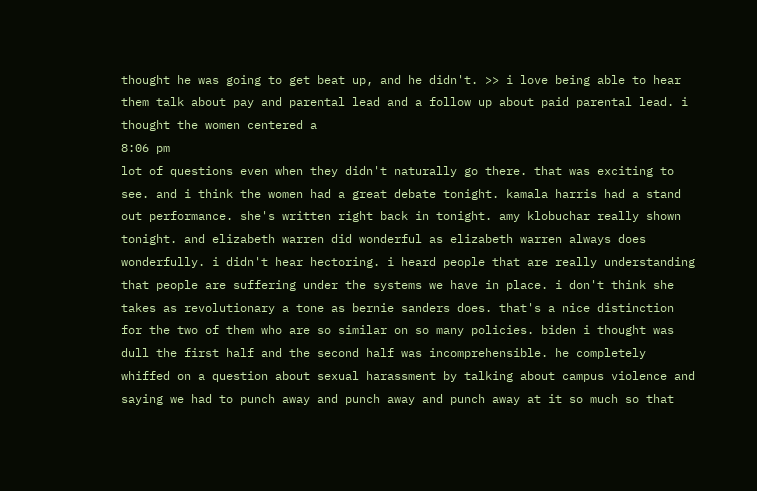thought he was going to get beat up, and he didn't. >> i love being able to hear them talk about pay and parental lead and a follow up about paid parental lead. i thought the women centered a
8:06 pm
lot of questions even when they didn't naturally go there. that was exciting to see. and i think the women had a great debate tonight. kamala harris had a stand out performance. she's written right back in tonight. amy klobuchar really shown tonight. and elizabeth warren did wonderful as elizabeth warren always does wonderfully. i didn't hear hectoring. i heard people that are really understanding that people are suffering under the systems we have in place. i don't think she takes as revolutionary a tone as bernie sanders does. that's a nice distinction for the two of them who are so similar on so many policies. biden i thought was dull the first half and the second half was incomprehensible. he completely whiffed on a question about sexual harassment by talking about campus violence and saying we had to punch away and punch away and punch away at it so much so that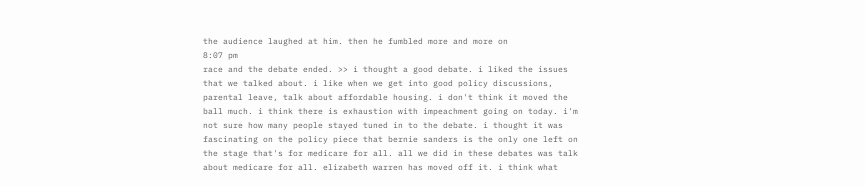the audience laughed at him. then he fumbled more and more on
8:07 pm
race and the debate ended. >> i thought a good debate. i liked the issues that we talked about. i like when we get into good policy discussions, parental leave, talk about affordable housing. i don't think it moved the ball much. i think there is exhaustion with impeachment going on today. i'm not sure how many people stayed tuned in to the debate. i thought it was fascinating on the policy piece that bernie sanders is the only one left on the stage that's for medicare for all. all we did in these debates was talk about medicare for all. elizabeth warren has moved off it. i think what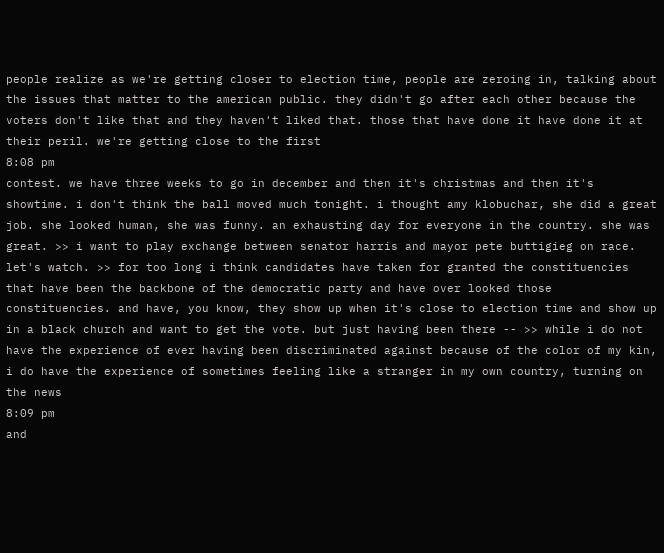people realize as we're getting closer to election time, people are zeroing in, talking about the issues that matter to the american public. they didn't go after each other because the voters don't like that and they haven't liked that. those that have done it have done it at their peril. we're getting close to the first
8:08 pm
contest. we have three weeks to go in december and then it's christmas and then it's showtime. i don't think the ball moved much tonight. i thought amy klobuchar, she did a great job. she looked human, she was funny. an exhausting day for everyone in the country. she was great. >> i want to play exchange between senator harris and mayor pete buttigieg on race. let's watch. >> for too long i think candidates have taken for granted the constituencies that have been the backbone of the democratic party and have over looked those constituencies. and have, you know, they show up when it's close to election time and show up in a black church and want to get the vote. but just having been there -- >> while i do not have the experience of ever having been discriminated against because of the color of my kin, i do have the experience of sometimes feeling like a stranger in my own country, turning on the news
8:09 pm
and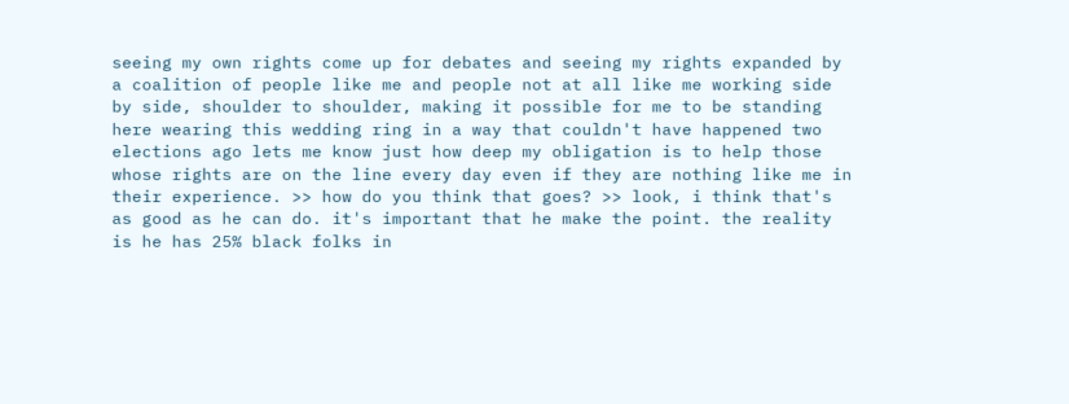seeing my own rights come up for debates and seeing my rights expanded by a coalition of people like me and people not at all like me working side by side, shoulder to shoulder, making it possible for me to be standing here wearing this wedding ring in a way that couldn't have happened two elections ago lets me know just how deep my obligation is to help those whose rights are on the line every day even if they are nothing like me in their experience. >> how do you think that goes? >> look, i think that's as good as he can do. it's important that he make the point. the reality is he has 25% black folks in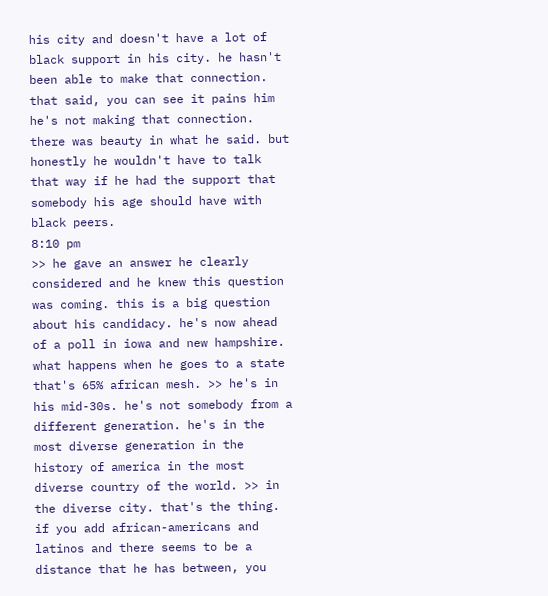his city and doesn't have a lot of black support in his city. he hasn't been able to make that connection. that said, you can see it pains him he's not making that connection. there was beauty in what he said. but honestly he wouldn't have to talk that way if he had the support that somebody his age should have with black peers.
8:10 pm
>> he gave an answer he clearly considered and he knew this question was coming. this is a big question about his candidacy. he's now ahead of a poll in iowa and new hampshire. what happens when he goes to a state that's 65% african mesh. >> he's in his mid-30s. he's not somebody from a different generation. he's in the most diverse generation in the history of america in the most diverse country of the world. >> in the diverse city. that's the thing. if you add african-americans and latinos and there seems to be a distance that he has between, you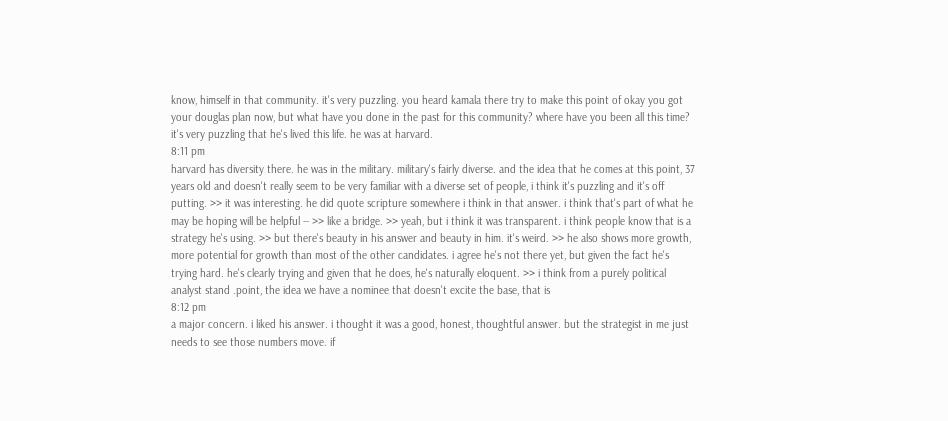know, himself in that community. it's very puzzling. you heard kamala there try to make this point of okay you got your douglas plan now, but what have you done in the past for this community? where have you been all this time? it's very puzzling that he's lived this life. he was at harvard.
8:11 pm
harvard has diversity there. he was in the military. military's fairly diverse. and the idea that he comes at this point, 37 years old and doesn't really seem to be very familiar with a diverse set of people, i think it's puzzling and it's off putting. >> it was interesting. he did quote scripture somewhere i think in that answer. i think that's part of what he may be hoping will be helpful -- >> like a bridge. >> yeah, but i think it was transparent. i think people know that is a strategy he's using. >> but there's beauty in his answer and beauty in him. it's weird. >> he also shows more growth, more potential for growth than most of the other candidates. i agree he's not there yet, but given the fact he's trying hard. he's clearly trying and given that he does, he's naturally eloquent. >> i think from a purely political analyst stand .point, the idea we have a nominee that doesn't excite the base, that is
8:12 pm
a major concern. i liked his answer. i thought it was a good, honest, thoughtful answer. but the strategist in me just needs to see those numbers move. if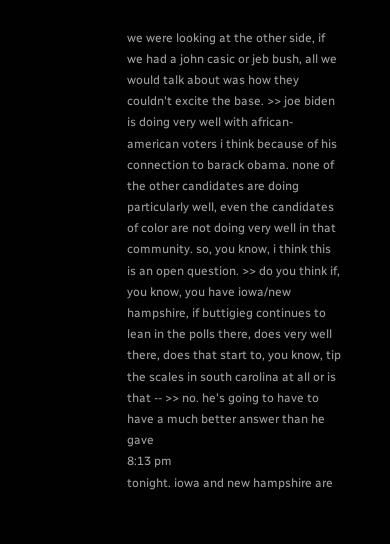we were looking at the other side, if we had a john casic or jeb bush, all we would talk about was how they couldn't excite the base. >> joe biden is doing very well with african-american voters i think because of his connection to barack obama. none of the other candidates are doing particularly well, even the candidates of color are not doing very well in that community. so, you know, i think this is an open question. >> do you think if, you know, you have iowa/new hampshire, if buttigieg continues to lean in the polls there, does very well there, does that start to, you know, tip the scales in south carolina at all or is that -- >> no. he's going to have to have a much better answer than he gave
8:13 pm
tonight. iowa and new hampshire are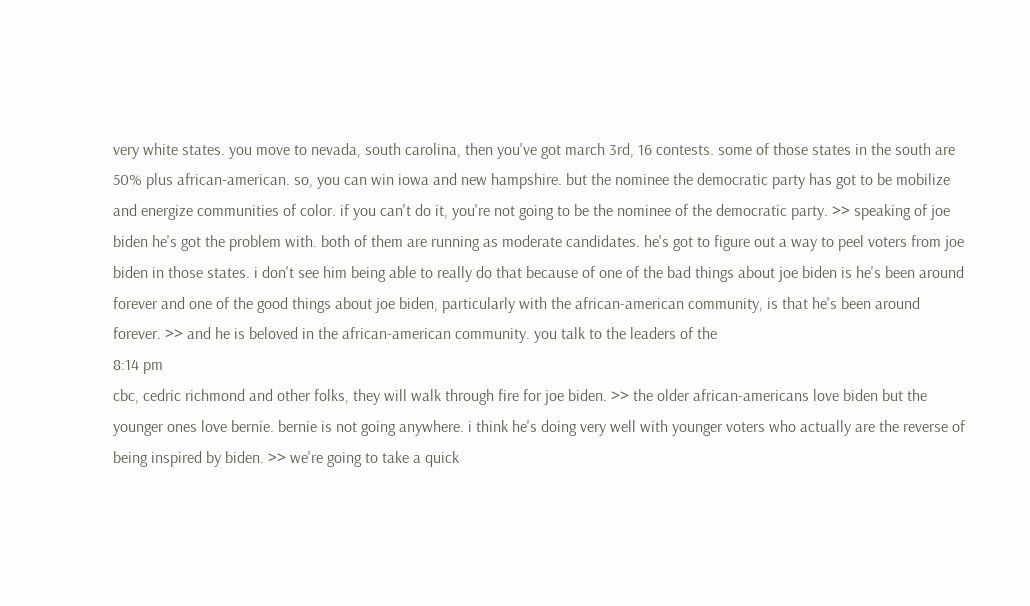very white states. you move to nevada, south carolina, then you've got march 3rd, 16 contests. some of those states in the south are 50% plus african-american. so, you can win iowa and new hampshire. but the nominee the democratic party has got to be mobilize and energize communities of color. if you can't do it, you're not going to be the nominee of the democratic party. >> speaking of joe biden he's got the problem with. both of them are running as moderate candidates. he's got to figure out a way to peel voters from joe biden in those states. i don't see him being able to really do that because of one of the bad things about joe biden is he's been around forever and one of the good things about joe biden, particularly with the african-american community, is that he's been around forever. >> and he is beloved in the african-american community. you talk to the leaders of the
8:14 pm
cbc, cedric richmond and other folks, they will walk through fire for joe biden. >> the older african-americans love biden but the younger ones love bernie. bernie is not going anywhere. i think he's doing very well with younger voters who actually are the reverse of being inspired by biden. >> we're going to take a quick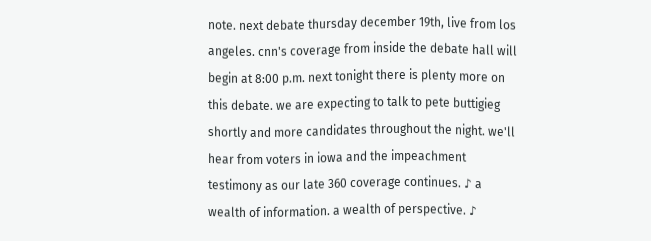note. next debate thursday december 19th, live from los angeles. cnn's coverage from inside the debate hall will begin at 8:00 p.m. next tonight there is plenty more on this debate. we are expecting to talk to pete buttigieg shortly and more candidates throughout the night. we'll hear from voters in iowa and the impeachment testimony as our late 360 coverage continues. ♪ a wealth of information. a wealth of perspective. ♪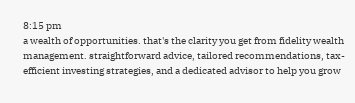8:15 pm
a wealth of opportunities. that's the clarity you get from fidelity wealth management. straightforward advice, tailored recommendations, tax-efficient investing strategies, and a dedicated advisor to help you grow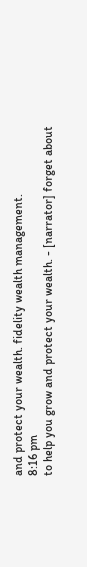and protect your wealth. fidelity wealth management.
8:16 pm
to help you grow and protect your wealth. - [narrator] forget about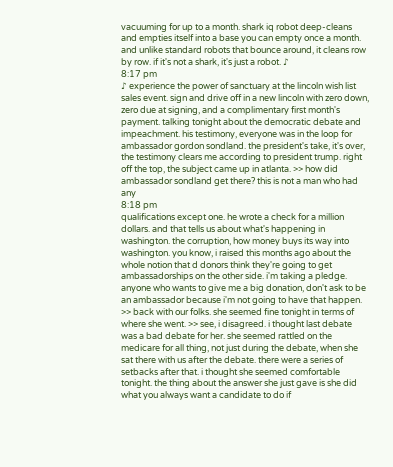vacuuming for up to a month. shark iq robot deep-cleans and empties itself into a base you can empty once a month. and unlike standard robots that bounce around, it cleans row by row. if it's not a shark, it's just a robot. ♪
8:17 pm
♪ experience the power of sanctuary at the lincoln wish list sales event. sign and drive off in a new lincoln with zero down, zero due at signing, and a complimentary first month's payment. talking tonight about the democratic debate and impeachment. his testimony, everyone was in the loop for ambassador gordon sondland. the president's take, it's over, the testimony clears me according to president trump. right off the top, the subject came up in atlanta. >> how did ambassador sondland get there? this is not a man who had any
8:18 pm
qualifications except one. he wrote a check for a million dollars. and that tells us about what's happening in washington. the corruption, how money buys its way into washington. you know, i raised this months ago about the whole notion that d donors think they're going to get ambassadorships on the other side. i'm taking a pledge. anyone who wants to give me a big donation, don't ask to be an ambassador because i'm not going to have that happen. >> back with our folks. she seemed fine tonight in terms of where she went. >> see, i disagreed. i thought last debate was a bad debate for her. she seemed rattled on the medicare for all thing, not just during the debate, when she sat there with us after the debate. there were a series of setbacks after that. i thought she seemed comfortable tonight. the thing about the answer she just gave is she did what you always want a candidate to do if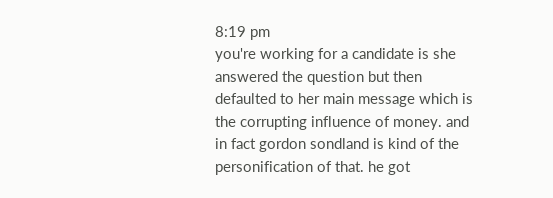8:19 pm
you're working for a candidate is she answered the question but then defaulted to her main message which is the corrupting influence of money. and in fact gordon sondland is kind of the personification of that. he got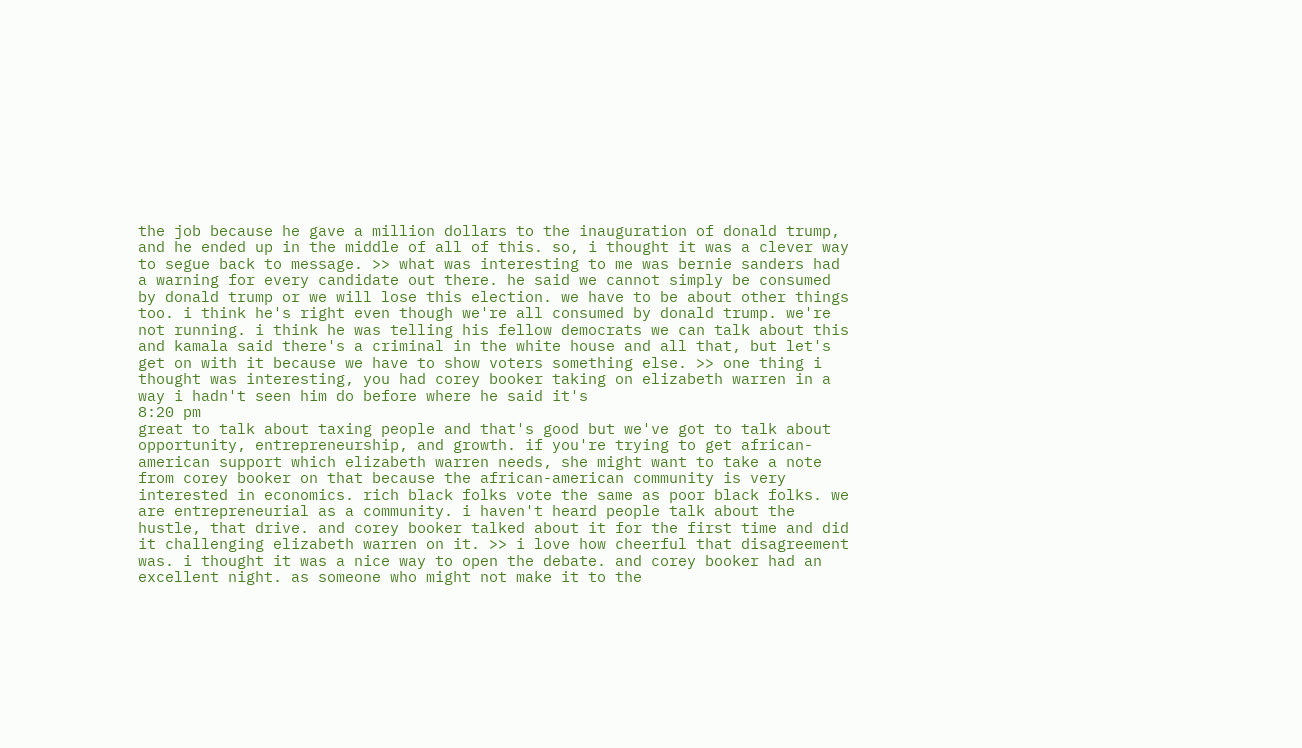the job because he gave a million dollars to the inauguration of donald trump, and he ended up in the middle of all of this. so, i thought it was a clever way to segue back to message. >> what was interesting to me was bernie sanders had a warning for every candidate out there. he said we cannot simply be consumed by donald trump or we will lose this election. we have to be about other things too. i think he's right even though we're all consumed by donald trump. we're not running. i think he was telling his fellow democrats we can talk about this and kamala said there's a criminal in the white house and all that, but let's get on with it because we have to show voters something else. >> one thing i thought was interesting, you had corey booker taking on elizabeth warren in a way i hadn't seen him do before where he said it's
8:20 pm
great to talk about taxing people and that's good but we've got to talk about opportunity, entrepreneurship, and growth. if you're trying to get african-american support which elizabeth warren needs, she might want to take a note from corey booker on that because the african-american community is very interested in economics. rich black folks vote the same as poor black folks. we are entrepreneurial as a community. i haven't heard people talk about the hustle, that drive. and corey booker talked about it for the first time and did it challenging elizabeth warren on it. >> i love how cheerful that disagreement was. i thought it was a nice way to open the debate. and corey booker had an excellent night. as someone who might not make it to the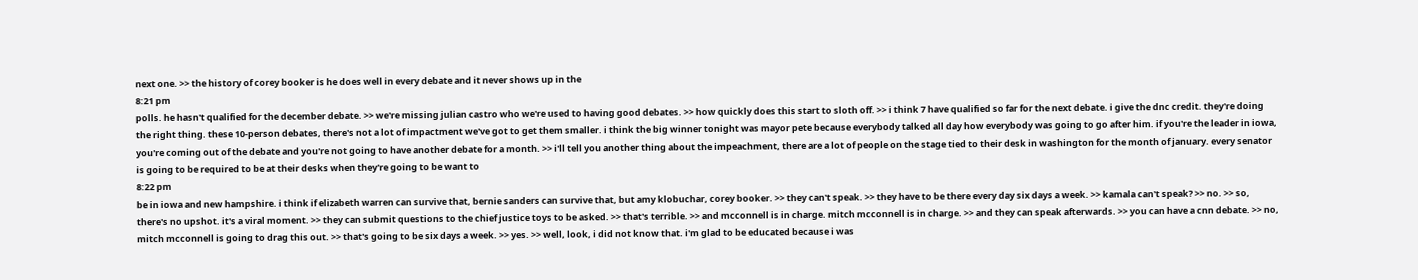next one. >> the history of corey booker is he does well in every debate and it never shows up in the
8:21 pm
polls. he hasn't qualified for the december debate. >> we're missing julian castro who we're used to having good debates. >> how quickly does this start to sloth off. >> i think 7 have qualified so far for the next debate. i give the dnc credit. they're doing the right thing. these 10-person debates, there's not a lot of impactment we've got to get them smaller. i think the big winner tonight was mayor pete because everybody talked all day how everybody was going to go after him. if you're the leader in iowa, you're coming out of the debate and you're not going to have another debate for a month. >> i'll tell you another thing about the impeachment, there are a lot of people on the stage tied to their desk in washington for the month of january. every senator is going to be required to be at their desks when they're going to be want to
8:22 pm
be in iowa and new hampshire. i think if elizabeth warren can survive that, bernie sanders can survive that, but amy klobuchar, corey booker. >> they can't speak. >> they have to be there every day six days a week. >> kamala can't speak? >> no. >> so, there's no upshot. it's a viral moment. >> they can submit questions to the chief justice toys to be asked. >> that's terrible. >> and mcconnell is in charge. mitch mcconnell is in charge. >> and they can speak afterwards. >> you can have a cnn debate. >> no, mitch mcconnell is going to drag this out. >> that's going to be six days a week. >> yes. >> well, look, i did not know that. i'm glad to be educated because i was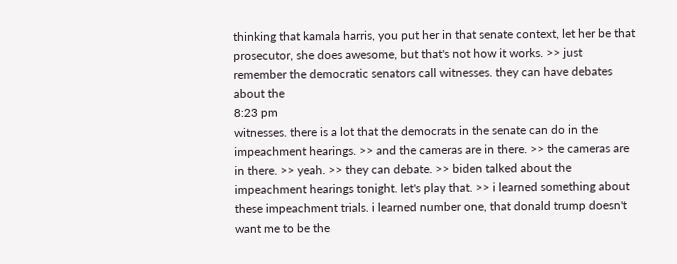thinking that kamala harris, you put her in that senate context, let her be that prosecutor, she does awesome, but that's not how it works. >> just remember the democratic senators call witnesses. they can have debates about the
8:23 pm
witnesses. there is a lot that the democrats in the senate can do in the impeachment hearings. >> and the cameras are in there. >> the cameras are in there. >> yeah. >> they can debate. >> biden talked about the impeachment hearings tonight. let's play that. >> i learned something about these impeachment trials. i learned number one, that donald trump doesn't want me to be the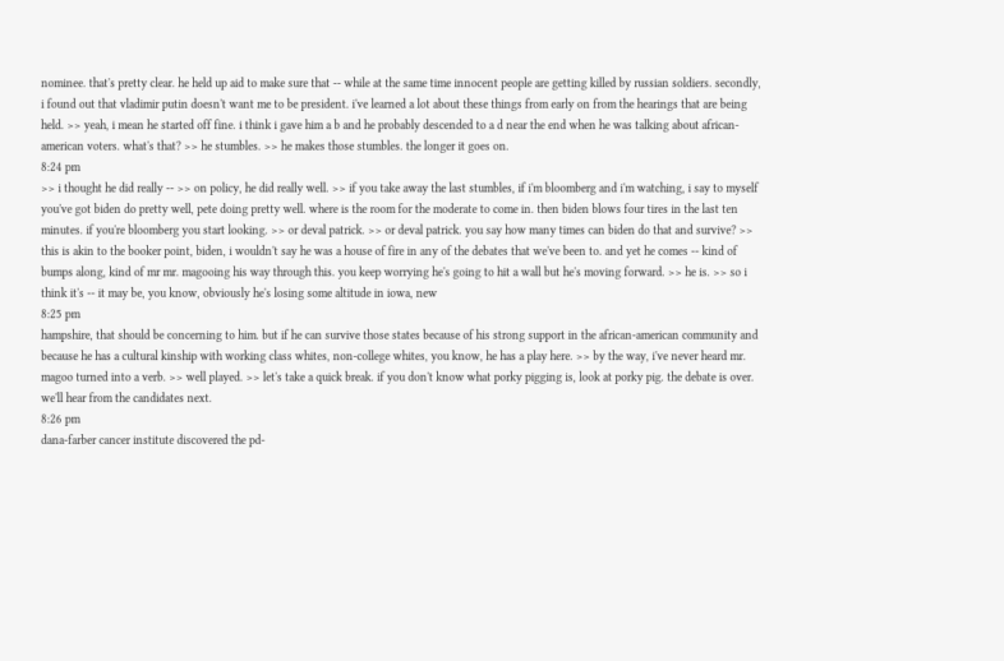nominee. that's pretty clear. he held up aid to make sure that -- while at the same time innocent people are getting killed by russian soldiers. secondly, i found out that vladimir putin doesn't want me to be president. i've learned a lot about these things from early on from the hearings that are being held. >> yeah, i mean he started off fine. i think i gave him a b and he probably descended to a d near the end when he was talking about african-american voters. what's that? >> he stumbles. >> he makes those stumbles. the longer it goes on.
8:24 pm
>> i thought he did really -- >> on policy, he did really well. >> if you take away the last stumbles, if i'm bloomberg and i'm watching, i say to myself you've got biden do pretty well, pete doing pretty well. where is the room for the moderate to come in. then biden blows four tires in the last ten minutes. if you're bloomberg you start looking. >> or deval patrick. >> or deval patrick. you say how many times can biden do that and survive? >> this is akin to the booker point, biden, i wouldn't say he was a house of fire in any of the debates that we've been to. and yet he comes -- kind of bumps along, kind of mr mr. magooing his way through this. you keep worrying he's going to hit a wall but he's moving forward. >> he is. >> so i think it's -- it may be, you know, obviously he's losing some altitude in iowa, new
8:25 pm
hampshire, that should be concerning to him. but if he can survive those states because of his strong support in the african-american community and because he has a cultural kinship with working class whites, non-college whites, you know, he has a play here. >> by the way, i've never heard mr. magoo turned into a verb. >> well played. >> let's take a quick break. if you don't know what porky pigging is, look at porky pig. the debate is over. we'll hear from the candidates next.
8:26 pm
dana-farber cancer institute discovered the pd-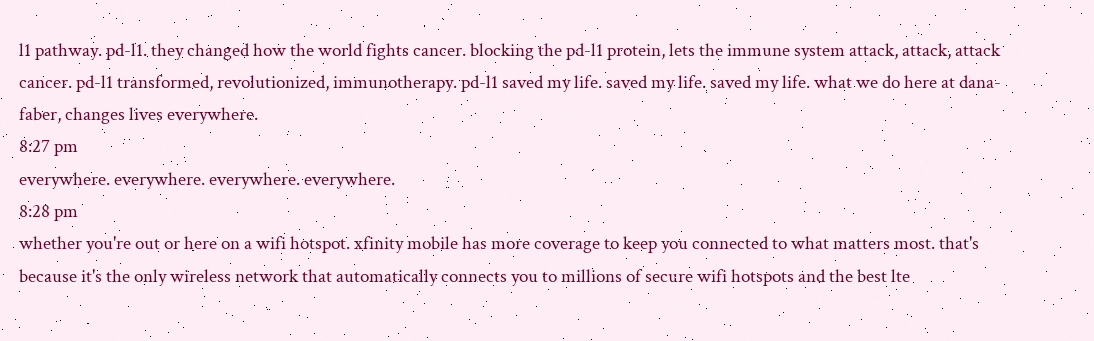l1 pathway. pd-l1. they changed how the world fights cancer. blocking the pd-l1 protein, lets the immune system attack, attack, attack cancer. pd-l1 transformed, revolutionized, immunotherapy. pd-l1 saved my life. saved my life. saved my life. what we do here at dana-faber, changes lives everywhere.
8:27 pm
everywhere. everywhere. everywhere. everywhere.
8:28 pm
whether you're out or here on a wifi hotspot. xfinity mobile has more coverage to keep you connected to what matters most. that's because it's the only wireless network that automatically connects you to millions of secure wifi hotspots and the best lte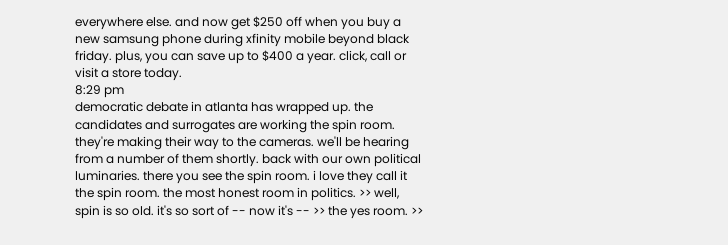everywhere else. and now get $250 off when you buy a new samsung phone during xfinity mobile beyond black friday. plus, you can save up to $400 a year. click, call or visit a store today.
8:29 pm
democratic debate in atlanta has wrapped up. the candidates and surrogates are working the spin room. they're making their way to the cameras. we'll be hearing from a number of them shortly. back with our own political luminaries. there you see the spin room. i love they call it the spin room. the most honest room in politics. >> well, spin is so old. it's so sort of -- now it's -- >> the yes room. >>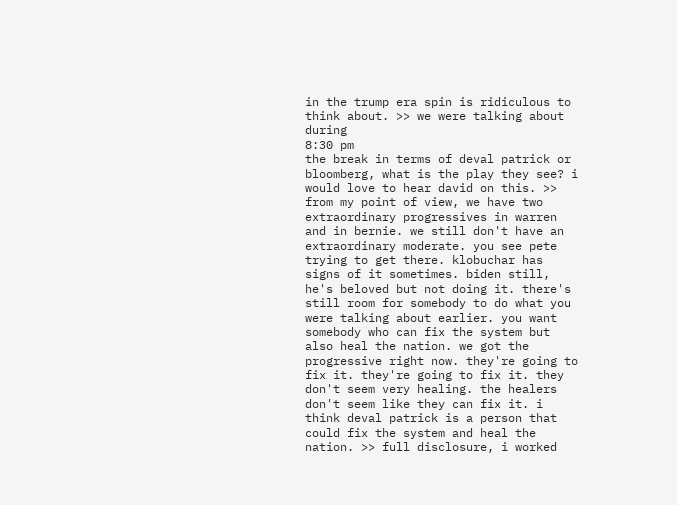in the trump era spin is ridiculous to think about. >> we were talking about during
8:30 pm
the break in terms of deval patrick or bloomberg, what is the play they see? i would love to hear david on this. >> from my point of view, we have two extraordinary progressives in warren and in bernie. we still don't have an extraordinary moderate. you see pete trying to get there. klobuchar has signs of it sometimes. biden still, he's beloved but not doing it. there's still room for somebody to do what you were talking about earlier. you want somebody who can fix the system but also heal the nation. we got the progressive right now. they're going to fix it. they're going to fix it. they don't seem very healing. the healers don't seem like they can fix it. i think deval patrick is a person that could fix the system and heal the nation. >> full disclosure, i worked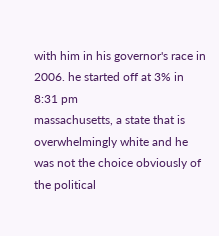with him in his governor's race in 2006. he started off at 3% in
8:31 pm
massachusetts, a state that is overwhelmingly white and he was not the choice obviously of the political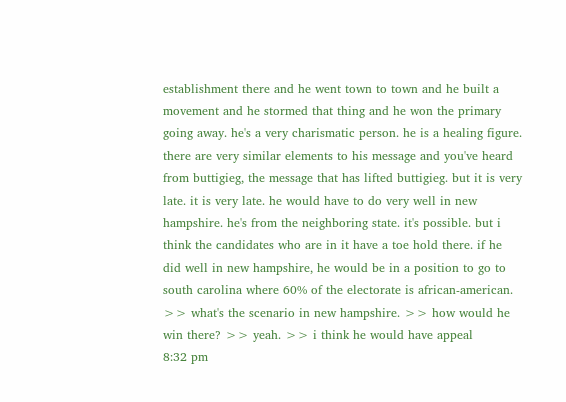establishment there and he went town to town and he built a movement and he stormed that thing and he won the primary going away. he's a very charismatic person. he is a healing figure. there are very similar elements to his message and you've heard from buttigieg, the message that has lifted buttigieg. but it is very late. it is very late. he would have to do very well in new hampshire. he's from the neighboring state. it's possible. but i think the candidates who are in it have a toe hold there. if he did well in new hampshire, he would be in a position to go to south carolina where 60% of the electorate is african-american. >> what's the scenario in new hampshire. >> how would he win there? >> yeah. >> i think he would have appeal
8:32 pm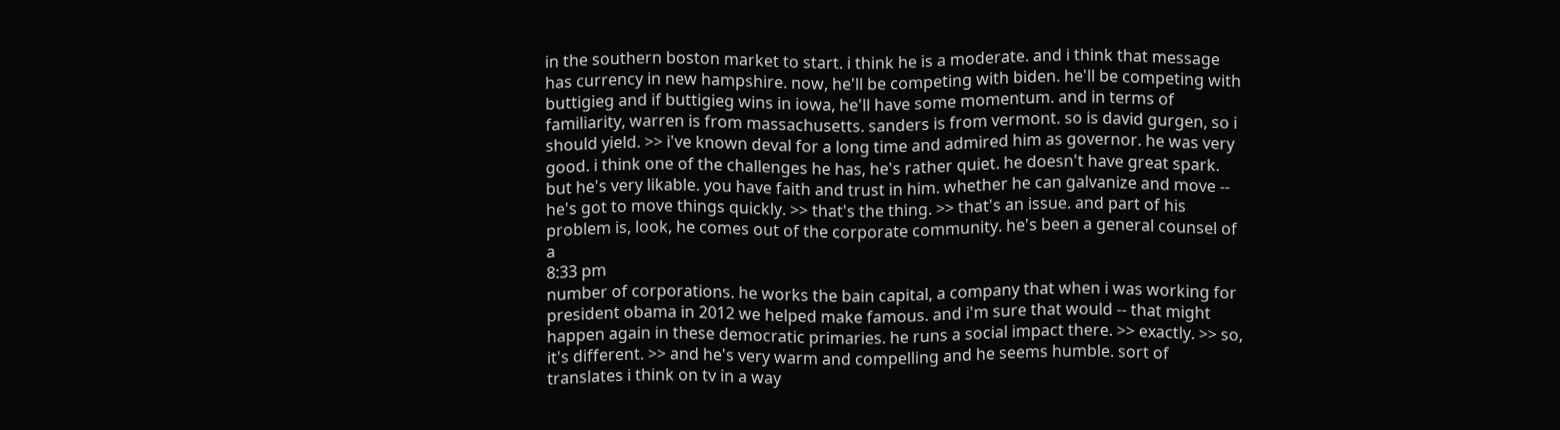in the southern boston market to start. i think he is a moderate. and i think that message has currency in new hampshire. now, he'll be competing with biden. he'll be competing with buttigieg and if buttigieg wins in iowa, he'll have some momentum. and in terms of familiarity, warren is from massachusetts. sanders is from vermont. so is david gurgen, so i should yield. >> i've known deval for a long time and admired him as governor. he was very good. i think one of the challenges he has, he's rather quiet. he doesn't have great spark. but he's very likable. you have faith and trust in him. whether he can galvanize and move -- he's got to move things quickly. >> that's the thing. >> that's an issue. and part of his problem is, look, he comes out of the corporate community. he's been a general counsel of a
8:33 pm
number of corporations. he works the bain capital, a company that when i was working for president obama in 2012 we helped make famous. and i'm sure that would -- that might happen again in these democratic primaries. he runs a social impact there. >> exactly. >> so, it's different. >> and he's very warm and compelling and he seems humble. sort of translates i think on tv in a way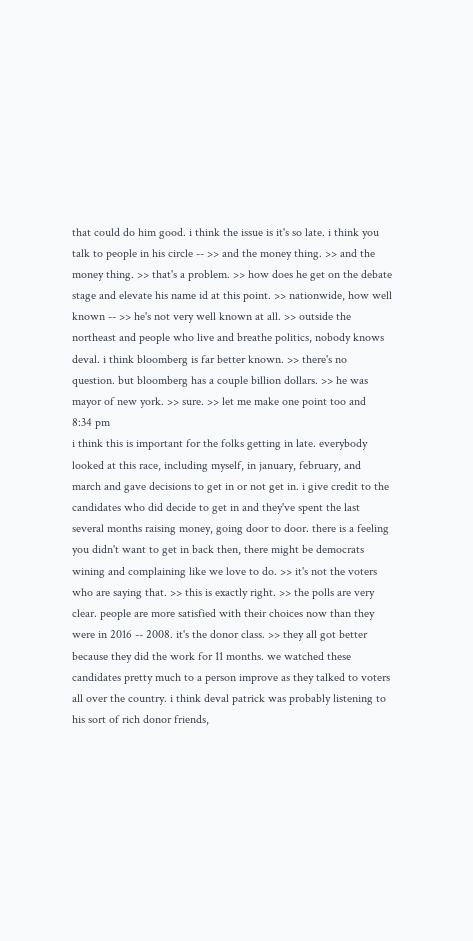that could do him good. i think the issue is it's so late. i think you talk to people in his circle -- >> and the money thing. >> and the money thing. >> that's a problem. >> how does he get on the debate stage and elevate his name id at this point. >> nationwide, how well known -- >> he's not very well known at all. >> outside the northeast and people who live and breathe politics, nobody knows deval. i think bloomberg is far better known. >> there's no question. but bloomberg has a couple billion dollars. >> he was mayor of new york. >> sure. >> let me make one point too and
8:34 pm
i think this is important for the folks getting in late. everybody looked at this race, including myself, in january, february, and march and gave decisions to get in or not get in. i give credit to the candidates who did decide to get in and they've spent the last several months raising money, going door to door. there is a feeling you didn't want to get in back then, there might be democrats wining and complaining like we love to do. >> it's not the voters who are saying that. >> this is exactly right. >> the polls are very clear. people are more satisfied with their choices now than they were in 2016 -- 2008. it's the donor class. >> they all got better because they did the work for 11 months. we watched these candidates pretty much to a person improve as they talked to voters all over the country. i think deval patrick was probably listening to his sort of rich donor friends,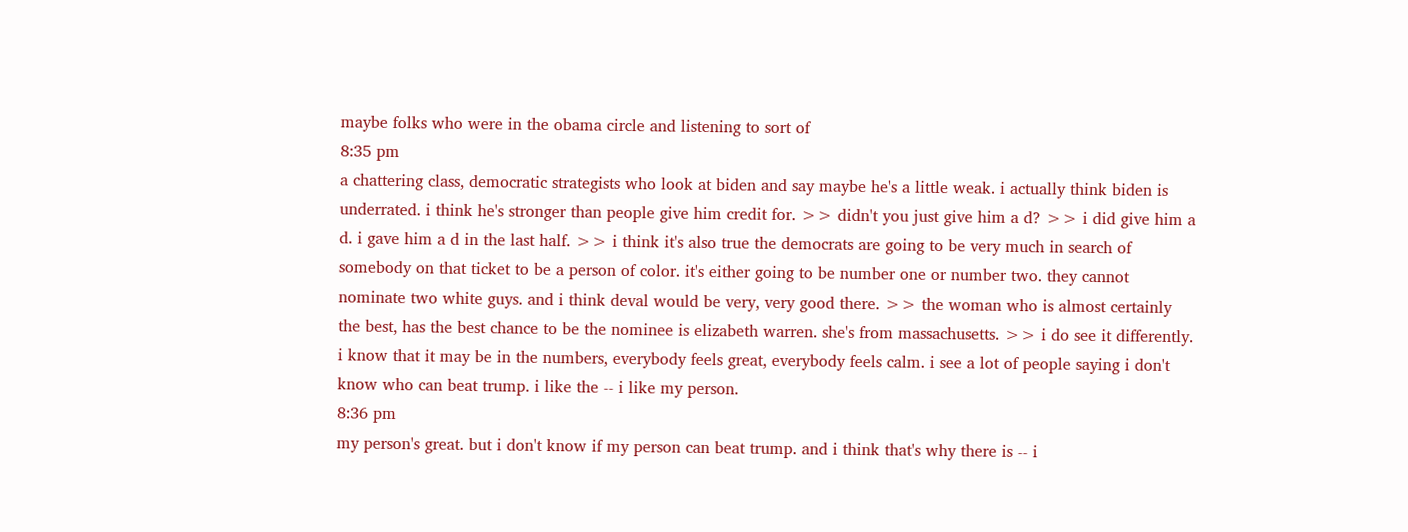maybe folks who were in the obama circle and listening to sort of
8:35 pm
a chattering class, democratic strategists who look at biden and say maybe he's a little weak. i actually think biden is underrated. i think he's stronger than people give him credit for. >> didn't you just give him a d? >> i did give him a d. i gave him a d in the last half. >> i think it's also true the democrats are going to be very much in search of somebody on that ticket to be a person of color. it's either going to be number one or number two. they cannot nominate two white guys. and i think deval would be very, very good there. >> the woman who is almost certainly the best, has the best chance to be the nominee is elizabeth warren. she's from massachusetts. >> i do see it differently. i know that it may be in the numbers, everybody feels great, everybody feels calm. i see a lot of people saying i don't know who can beat trump. i like the -- i like my person.
8:36 pm
my person's great. but i don't know if my person can beat trump. and i think that's why there is -- i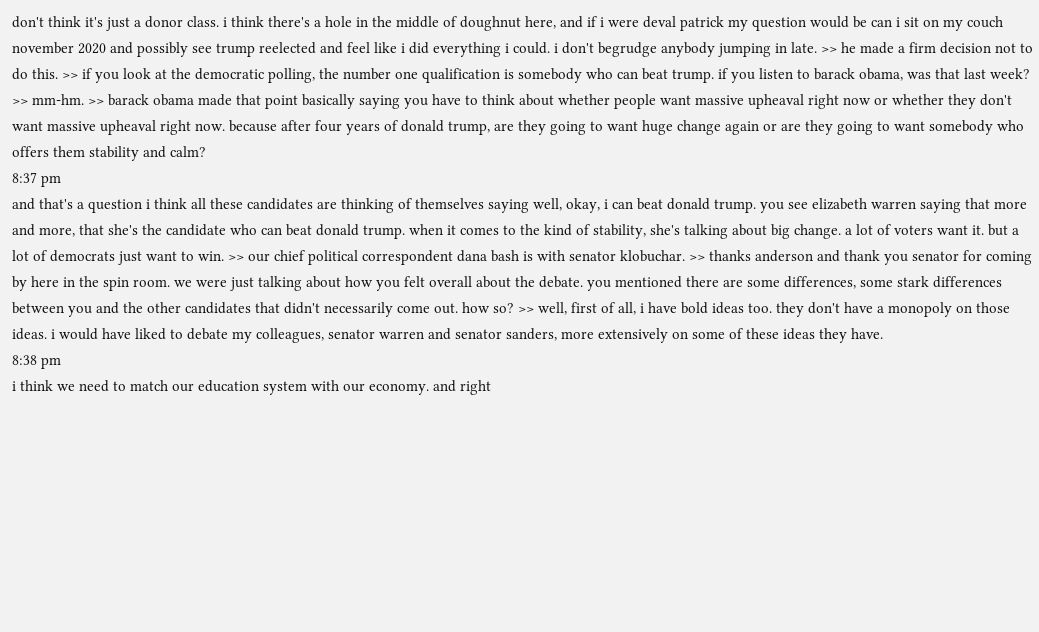don't think it's just a donor class. i think there's a hole in the middle of doughnut here, and if i were deval patrick my question would be can i sit on my couch november 2020 and possibly see trump reelected and feel like i did everything i could. i don't begrudge anybody jumping in late. >> he made a firm decision not to do this. >> if you look at the democratic polling, the number one qualification is somebody who can beat trump. if you listen to barack obama, was that last week? >> mm-hm. >> barack obama made that point basically saying you have to think about whether people want massive upheaval right now or whether they don't want massive upheaval right now. because after four years of donald trump, are they going to want huge change again or are they going to want somebody who offers them stability and calm?
8:37 pm
and that's a question i think all these candidates are thinking of themselves saying well, okay, i can beat donald trump. you see elizabeth warren saying that more and more, that she's the candidate who can beat donald trump. when it comes to the kind of stability, she's talking about big change. a lot of voters want it. but a lot of democrats just want to win. >> our chief political correspondent dana bash is with senator klobuchar. >> thanks anderson and thank you senator for coming by here in the spin room. we were just talking about how you felt overall about the debate. you mentioned there are some differences, some stark differences between you and the other candidates that didn't necessarily come out. how so? >> well, first of all, i have bold ideas too. they don't have a monopoly on those ideas. i would have liked to debate my colleagues, senator warren and senator sanders, more extensively on some of these ideas they have.
8:38 pm
i think we need to match our education system with our economy. and right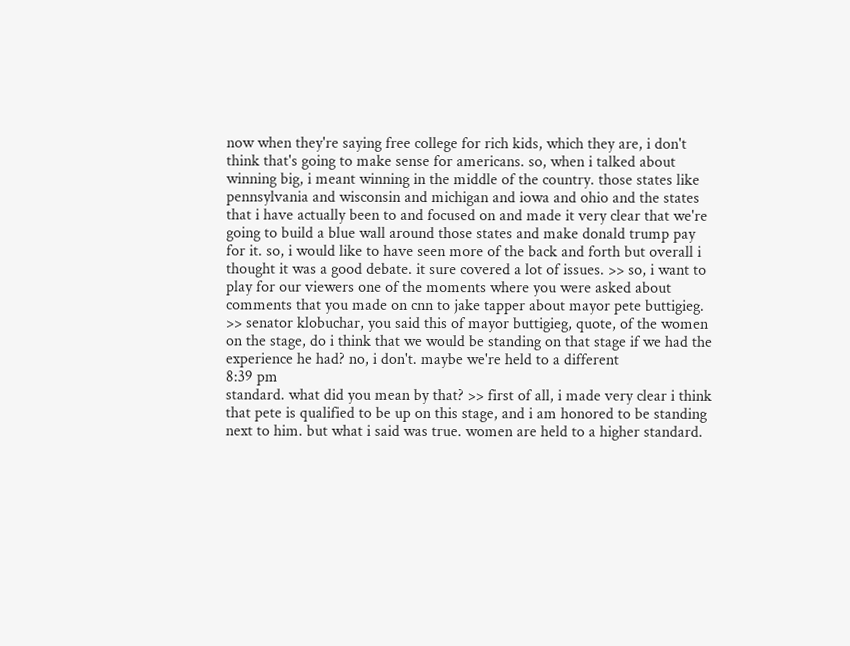now when they're saying free college for rich kids, which they are, i don't think that's going to make sense for americans. so, when i talked about winning big, i meant winning in the middle of the country. those states like pennsylvania and wisconsin and michigan and iowa and ohio and the states that i have actually been to and focused on and made it very clear that we're going to build a blue wall around those states and make donald trump pay for it. so, i would like to have seen more of the back and forth but overall i thought it was a good debate. it sure covered a lot of issues. >> so, i want to play for our viewers one of the moments where you were asked about comments that you made on cnn to jake tapper about mayor pete buttigieg. >> senator klobuchar, you said this of mayor buttigieg, quote, of the women on the stage, do i think that we would be standing on that stage if we had the experience he had? no, i don't. maybe we're held to a different
8:39 pm
standard. what did you mean by that? >> first of all, i made very clear i think that pete is qualified to be up on this stage, and i am honored to be standing next to him. but what i said was true. women are held to a higher standard.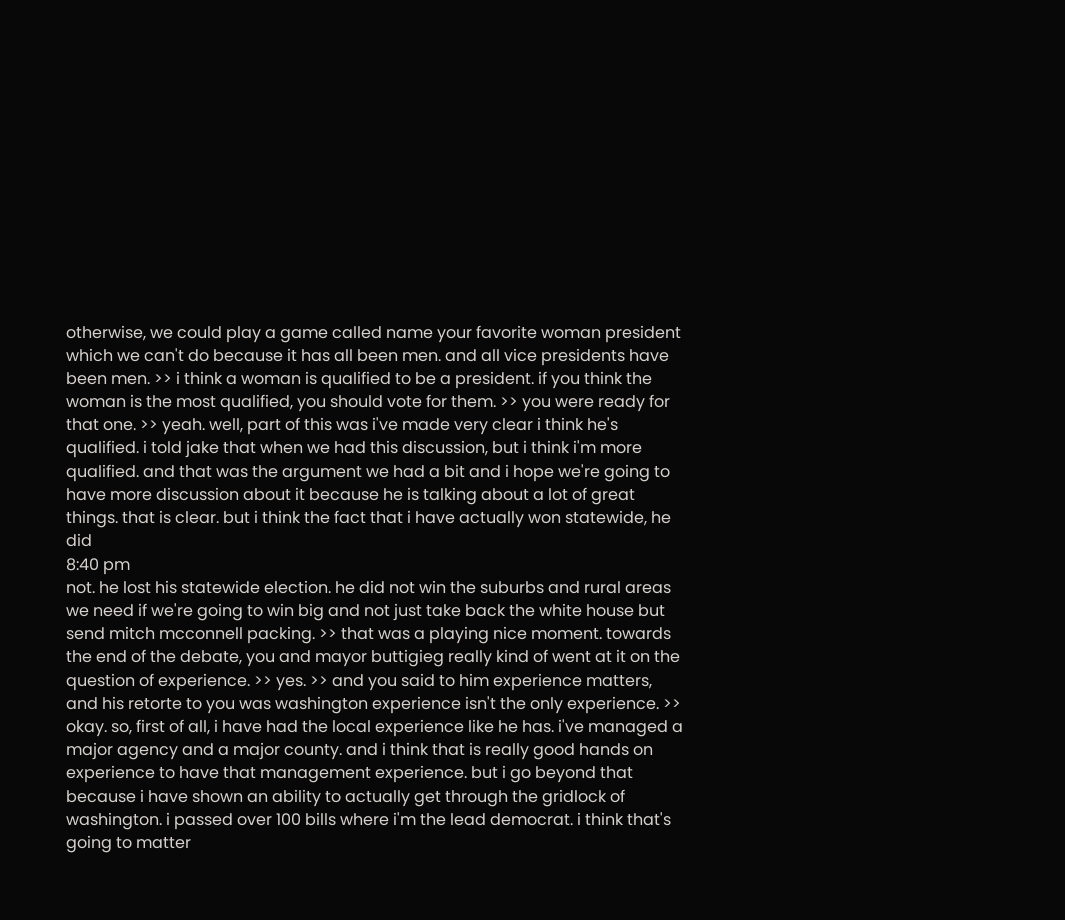otherwise, we could play a game called name your favorite woman president which we can't do because it has all been men. and all vice presidents have been men. >> i think a woman is qualified to be a president. if you think the woman is the most qualified, you should vote for them. >> you were ready for that one. >> yeah. well, part of this was i've made very clear i think he's qualified. i told jake that when we had this discussion, but i think i'm more qualified. and that was the argument we had a bit and i hope we're going to have more discussion about it because he is talking about a lot of great things. that is clear. but i think the fact that i have actually won statewide, he did
8:40 pm
not. he lost his statewide election. he did not win the suburbs and rural areas we need if we're going to win big and not just take back the white house but send mitch mcconnell packing. >> that was a playing nice moment. towards the end of the debate, you and mayor buttigieg really kind of went at it on the question of experience. >> yes. >> and you said to him experience matters, and his retorte to you was washington experience isn't the only experience. >> okay. so, first of all, i have had the local experience like he has. i've managed a major agency and a major county. and i think that is really good hands on experience to have that management experience. but i go beyond that because i have shown an ability to actually get through the gridlock of washington. i passed over 100 bills where i'm the lead democrat. i think that's going to matter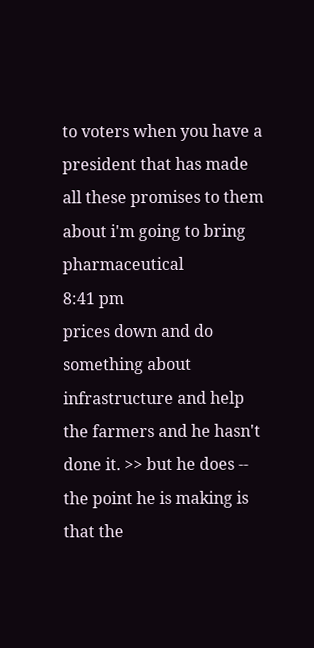to voters when you have a president that has made all these promises to them about i'm going to bring pharmaceutical
8:41 pm
prices down and do something about infrastructure and help the farmers and he hasn't done it. >> but he does -- the point he is making is that the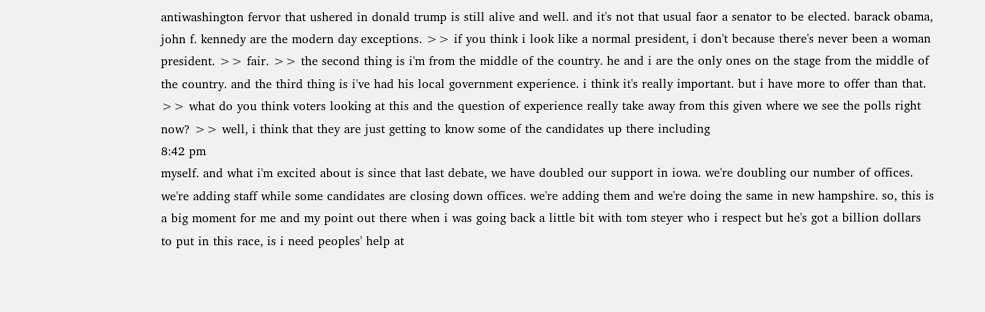antiwashington fervor that ushered in donald trump is still alive and well. and it's not that usual faor a senator to be elected. barack obama, john f. kennedy are the modern day exceptions. >> if you think i look like a normal president, i don't because there's never been a woman president. >> fair. >> the second thing is i'm from the middle of the country. he and i are the only ones on the stage from the middle of the country. and the third thing is i've had his local government experience. i think it's really important. but i have more to offer than that. >> what do you think voters looking at this and the question of experience really take away from this given where we see the polls right now? >> well, i think that they are just getting to know some of the candidates up there including
8:42 pm
myself. and what i'm excited about is since that last debate, we have doubled our support in iowa. we're doubling our number of offices. we're adding staff while some candidates are closing down offices. we're adding them and we're doing the same in new hampshire. so, this is a big moment for me and my point out there when i was going back a little bit with tom steyer who i respect but he's got a billion dollars to put in this race, is i need peoples' help at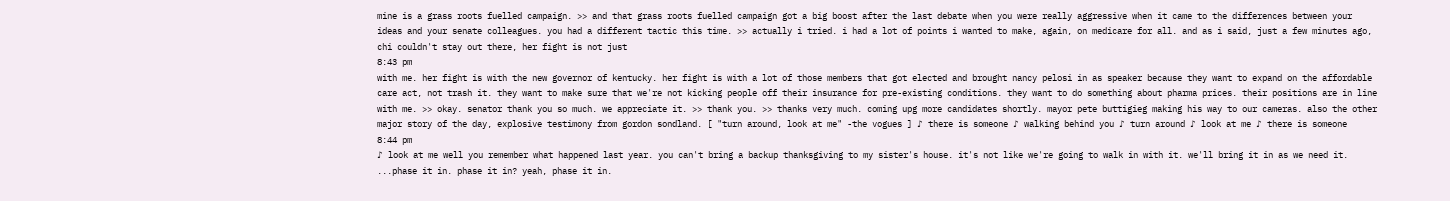mine is a grass roots fuelled campaign. >> and that grass roots fuelled campaign got a big boost after the last debate when you were really aggressive when it came to the differences between your ideas and your senate colleagues. you had a different tactic this time. >> actually i tried. i had a lot of points i wanted to make, again, on medicare for all. and as i said, just a few minutes ago, chi couldn't stay out there, her fight is not just
8:43 pm
with me. her fight is with the new governor of kentucky. her fight is with a lot of those members that got elected and brought nancy pelosi in as speaker because they want to expand on the affordable care act, not trash it. they want to make sure that we're not kicking people off their insurance for pre-existing conditions. they want to do something about pharma prices. their positions are in line with me. >> okay. senator thank you so much. we appreciate it. >> thank you. >> thanks very much. coming upg more candidates shortly. mayor pete buttigieg making his way to our cameras. also the other major story of the day, explosive testimony from gordon sondland. [ "turn around, look at me" -the vogues ] ♪ there is someone ♪ walking behind you ♪ turn around ♪ look at me ♪ there is someone
8:44 pm
♪ look at me well you remember what happened last year. you can't bring a backup thanksgiving to my sister's house. it's not like we're going to walk in with it. we'll bring it in as we need it. ...phase it in. phase it in? yeah, phase it in.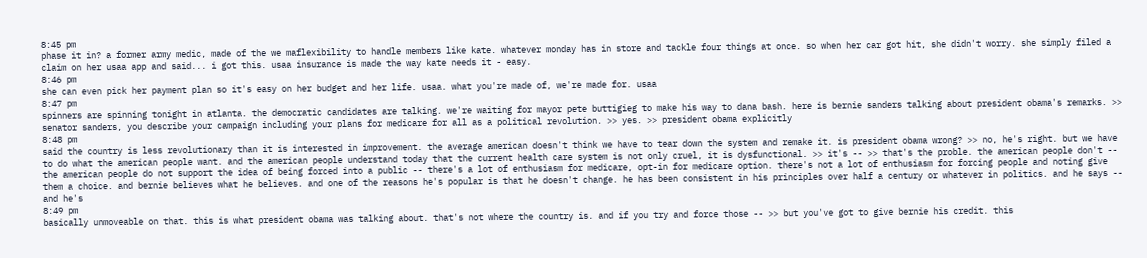8:45 pm
phase it in? a former army medic, made of the we maflexibility to handle members like kate. whatever monday has in store and tackle four things at once. so when her car got hit, she didn't worry. she simply filed a claim on her usaa app and said... i got this. usaa insurance is made the way kate needs it - easy.
8:46 pm
she can even pick her payment plan so it's easy on her budget and her life. usaa. what you're made of, we're made for. usaa
8:47 pm
spinners are spinning tonight in atlanta. the democratic candidates are talking. we're waiting for mayor pete buttigieg to make his way to dana bash. here is bernie sanders talking about president obama's remarks. >> senator sanders, you describe your campaign including your plans for medicare for all as a political revolution. >> yes. >> president obama explicitly
8:48 pm
said the country is less revolutionary than it is interested in improvement. the average american doesn't think we have to tear down the system and remake it. is president obama wrong? >> no, he's right. but we have to do what the american people want. and the american people understand today that the current health care system is not only cruel, it is dysfunctional. >> it's -- >> that's the proble. the american people don't -- the american people do not support the idea of being forced into a public -- there's a lot of enthusiasm for medicare, opt-in for medicare option. there's not a lot of enthusiasm for forcing people and noting give them a choice. and bernie believes what he believes. and one of the reasons he's popular is that he doesn't change. he has been consistent in his principles over half a century or whatever in politics. and he says -- and he's
8:49 pm
basically unmoveable on that. this is what president obama was talking about. that's not where the country is. and if you try and force those -- >> but you've got to give bernie his credit. this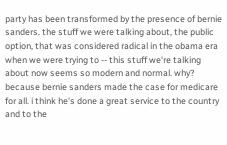party has been transformed by the presence of bernie sanders. the stuff we were talking about, the public option, that was considered radical in the obama era when we were trying to -- this stuff we're talking about now seems so modern and normal. why? because bernie sanders made the case for medicare for all. i think he's done a great service to the country and to the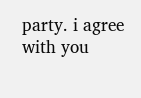party. i agree with you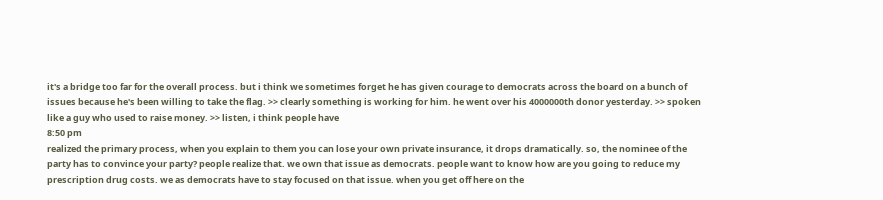it's a bridge too far for the overall process. but i think we sometimes forget he has given courage to democrats across the board on a bunch of issues because he's been willing to take the flag. >> clearly something is working for him. he went over his 4000000th donor yesterday. >> spoken like a guy who used to raise money. >> listen, i think people have
8:50 pm
realized the primary process, when you explain to them you can lose your own private insurance, it drops dramatically. so, the nominee of the party has to convince your party? people realize that. we own that issue as democrats. people want to know how are you going to reduce my prescription drug costs. we as democrats have to stay focused on that issue. when you get off here on the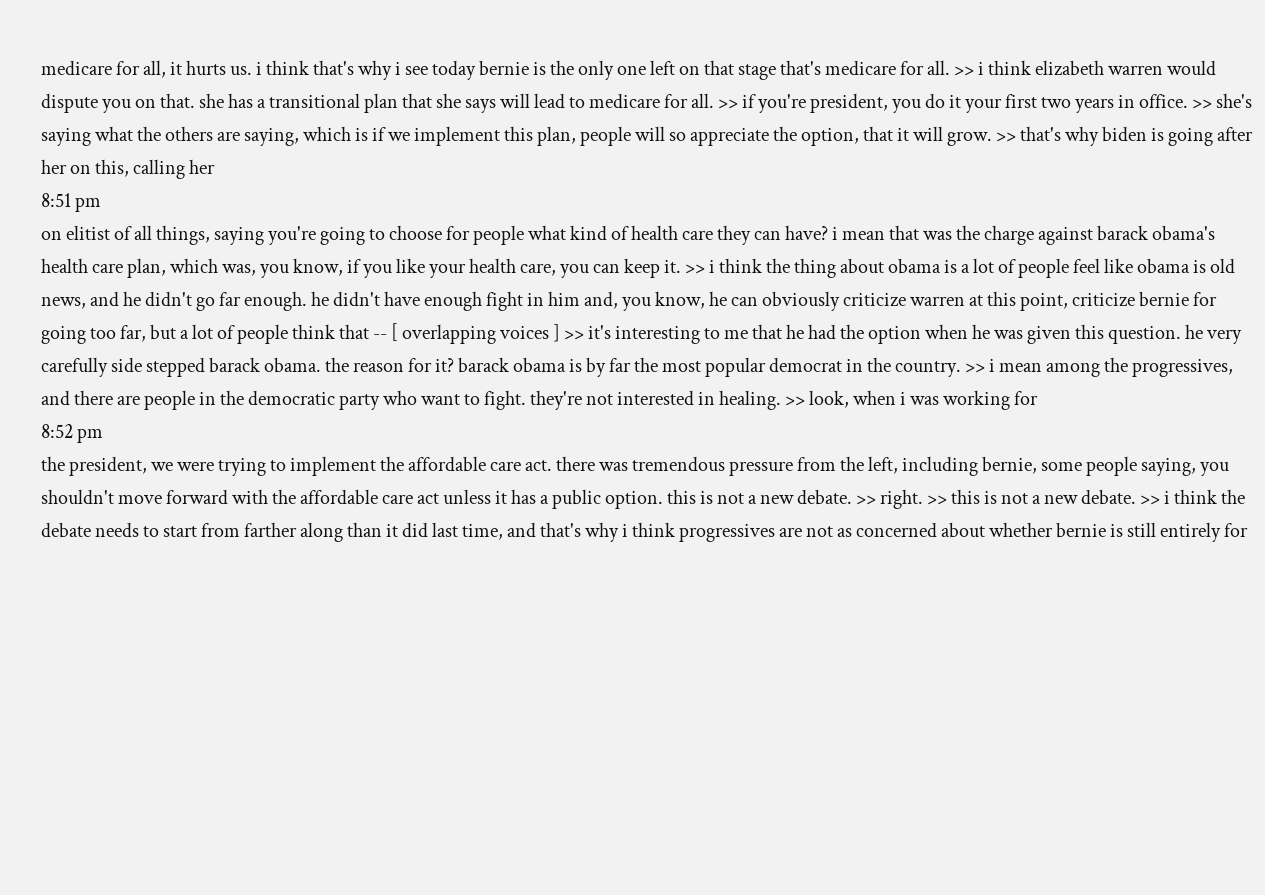medicare for all, it hurts us. i think that's why i see today bernie is the only one left on that stage that's medicare for all. >> i think elizabeth warren would dispute you on that. she has a transitional plan that she says will lead to medicare for all. >> if you're president, you do it your first two years in office. >> she's saying what the others are saying, which is if we implement this plan, people will so appreciate the option, that it will grow. >> that's why biden is going after her on this, calling her
8:51 pm
on elitist of all things, saying you're going to choose for people what kind of health care they can have? i mean that was the charge against barack obama's health care plan, which was, you know, if you like your health care, you can keep it. >> i think the thing about obama is a lot of people feel like obama is old news, and he didn't go far enough. he didn't have enough fight in him and, you know, he can obviously criticize warren at this point, criticize bernie for going too far, but a lot of people think that -- [ overlapping voices ] >> it's interesting to me that he had the option when he was given this question. he very carefully side stepped barack obama. the reason for it? barack obama is by far the most popular democrat in the country. >> i mean among the progressives, and there are people in the democratic party who want to fight. they're not interested in healing. >> look, when i was working for
8:52 pm
the president, we were trying to implement the affordable care act. there was tremendous pressure from the left, including bernie, some people saying, you shouldn't move forward with the affordable care act unless it has a public option. this is not a new debate. >> right. >> this is not a new debate. >> i think the debate needs to start from farther along than it did last time, and that's why i think progressives are not as concerned about whether bernie is still entirely for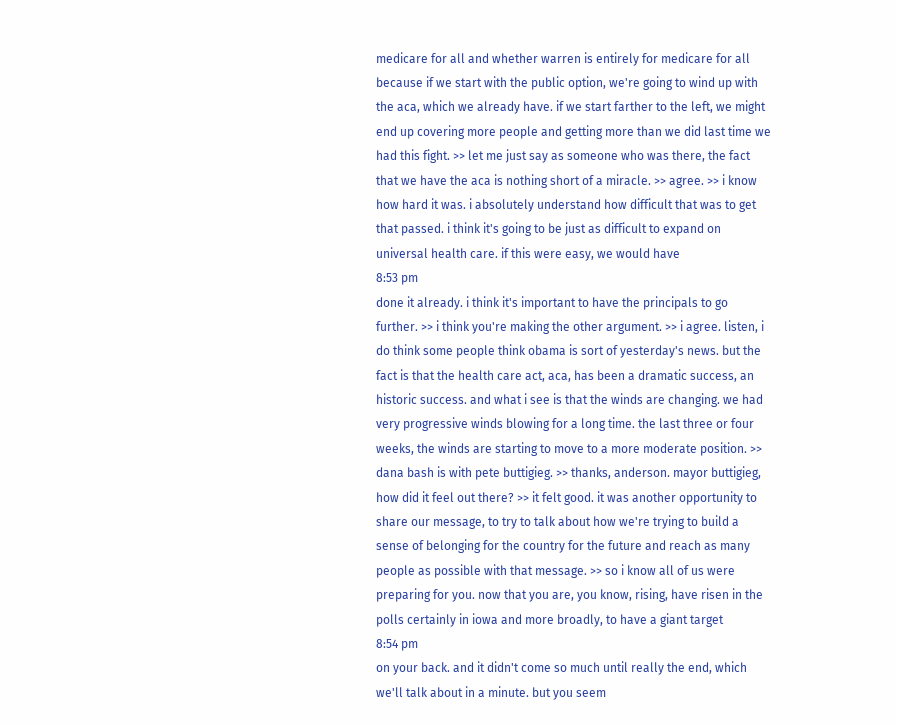medicare for all and whether warren is entirely for medicare for all because if we start with the public option, we're going to wind up with the aca, which we already have. if we start farther to the left, we might end up covering more people and getting more than we did last time we had this fight. >> let me just say as someone who was there, the fact that we have the aca is nothing short of a miracle. >> agree. >> i know how hard it was. i absolutely understand how difficult that was to get that passed. i think it's going to be just as difficult to expand on universal health care. if this were easy, we would have
8:53 pm
done it already. i think it's important to have the principals to go further. >> i think you're making the other argument. >> i agree. listen, i do think some people think obama is sort of yesterday's news. but the fact is that the health care act, aca, has been a dramatic success, an historic success. and what i see is that the winds are changing. we had very progressive winds blowing for a long time. the last three or four weeks, the winds are starting to move to a more moderate position. >> dana bash is with pete buttigieg. >> thanks, anderson. mayor buttigieg, how did it feel out there? >> it felt good. it was another opportunity to share our message, to try to talk about how we're trying to build a sense of belonging for the country for the future and reach as many people as possible with that message. >> so i know all of us were preparing for you. now that you are, you know, rising, have risen in the polls certainly in iowa and more broadly, to have a giant target
8:54 pm
on your back. and it didn't come so much until really the end, which we'll talk about in a minute. but you seem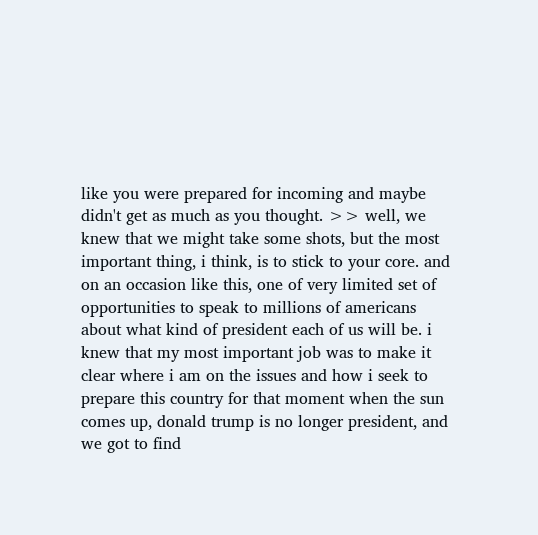like you were prepared for incoming and maybe didn't get as much as you thought. >> well, we knew that we might take some shots, but the most important thing, i think, is to stick to your core. and on an occasion like this, one of very limited set of opportunities to speak to millions of americans about what kind of president each of us will be. i knew that my most important job was to make it clear where i am on the issues and how i seek to prepare this country for that moment when the sun comes up, donald trump is no longer president, and we got to find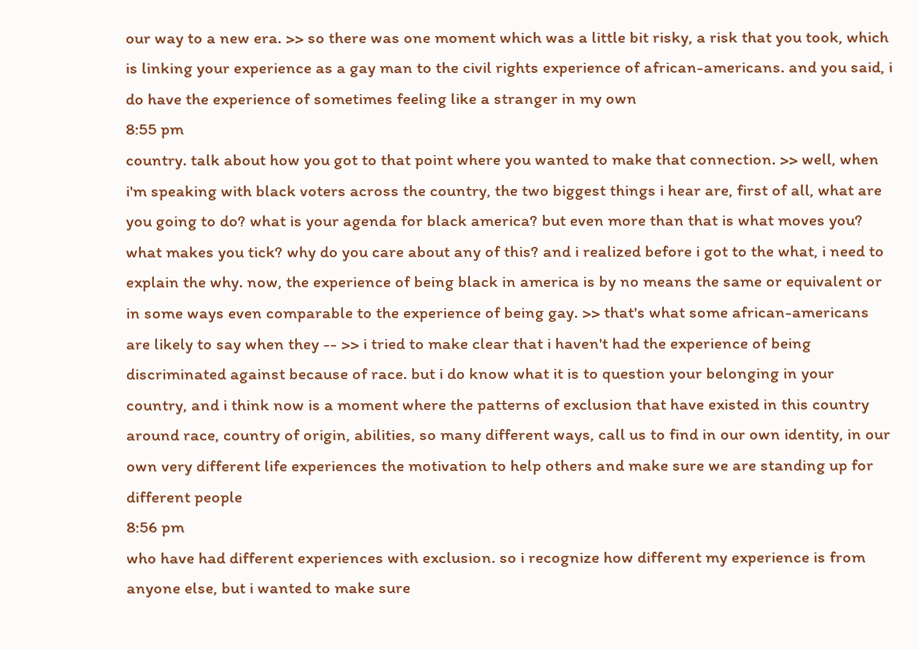our way to a new era. >> so there was one moment which was a little bit risky, a risk that you took, which is linking your experience as a gay man to the civil rights experience of african-americans. and you said, i do have the experience of sometimes feeling like a stranger in my own
8:55 pm
country. talk about how you got to that point where you wanted to make that connection. >> well, when i'm speaking with black voters across the country, the two biggest things i hear are, first of all, what are you going to do? what is your agenda for black america? but even more than that is what moves you? what makes you tick? why do you care about any of this? and i realized before i got to the what, i need to explain the why. now, the experience of being black in america is by no means the same or equivalent or in some ways even comparable to the experience of being gay. >> that's what some african-americans are likely to say when they -- >> i tried to make clear that i haven't had the experience of being discriminated against because of race. but i do know what it is to question your belonging in your country, and i think now is a moment where the patterns of exclusion that have existed in this country around race, country of origin, abilities, so many different ways, call us to find in our own identity, in our own very different life experiences the motivation to help others and make sure we are standing up for different people
8:56 pm
who have had different experiences with exclusion. so i recognize how different my experience is from anyone else, but i wanted to make sure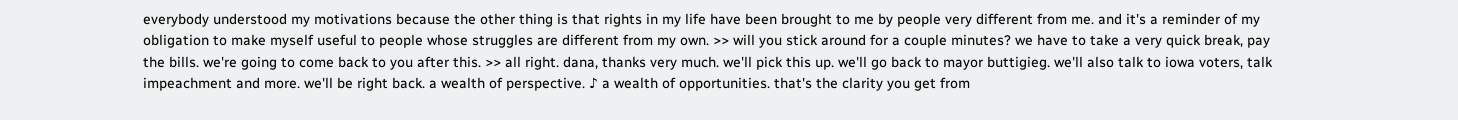everybody understood my motivations because the other thing is that rights in my life have been brought to me by people very different from me. and it's a reminder of my obligation to make myself useful to people whose struggles are different from my own. >> will you stick around for a couple minutes? we have to take a very quick break, pay the bills. we're going to come back to you after this. >> all right. dana, thanks very much. we'll pick this up. we'll go back to mayor buttigieg. we'll also talk to iowa voters, talk impeachment and more. we'll be right back. a wealth of perspective. ♪ a wealth of opportunities. that's the clarity you get from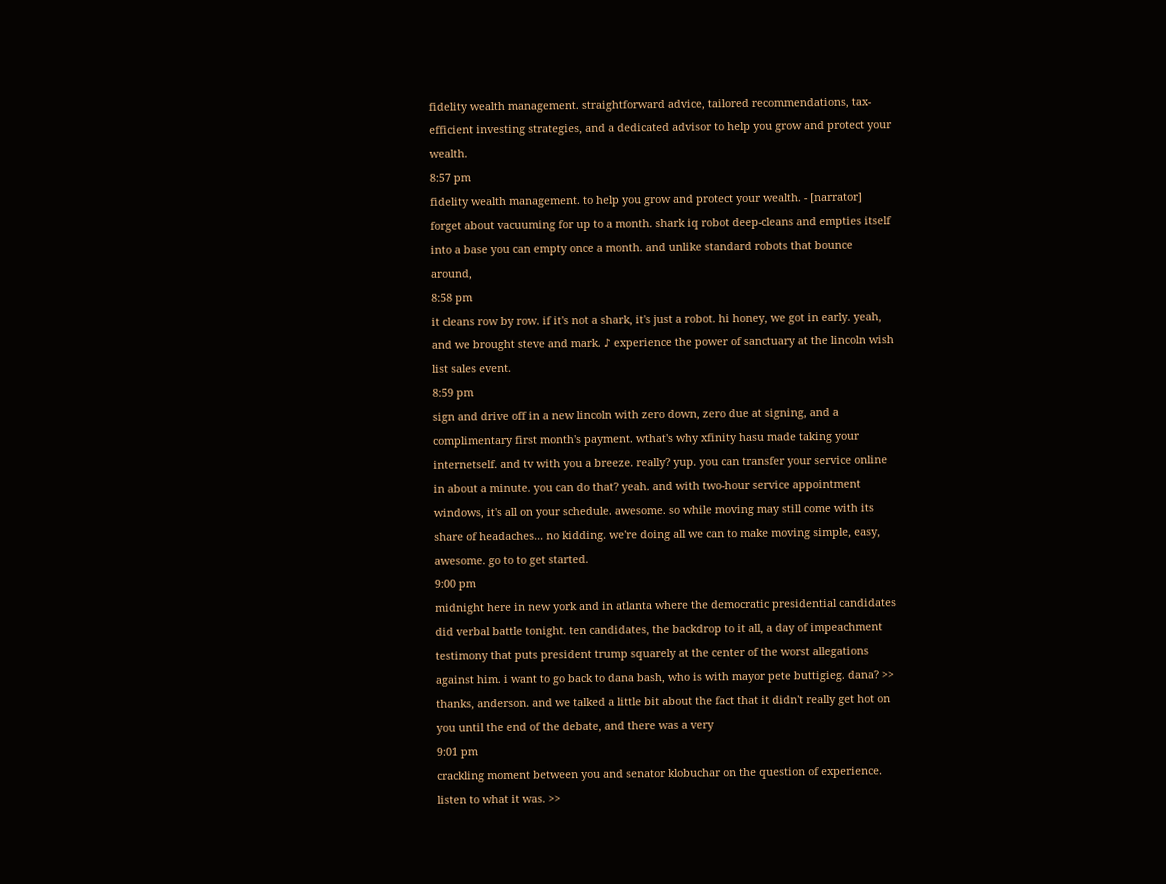fidelity wealth management. straightforward advice, tailored recommendations, tax-efficient investing strategies, and a dedicated advisor to help you grow and protect your wealth.
8:57 pm
fidelity wealth management. to help you grow and protect your wealth. - [narrator] forget about vacuuming for up to a month. shark iq robot deep-cleans and empties itself into a base you can empty once a month. and unlike standard robots that bounce around,
8:58 pm
it cleans row by row. if it's not a shark, it's just a robot. hi honey, we got in early. yeah, and we brought steve and mark. ♪ experience the power of sanctuary at the lincoln wish list sales event.
8:59 pm
sign and drive off in a new lincoln with zero down, zero due at signing, and a complimentary first month's payment. wthat's why xfinity hasu made taking your internetself. and tv with you a breeze. really? yup. you can transfer your service online in about a minute. you can do that? yeah. and with two-hour service appointment windows, it's all on your schedule. awesome. so while moving may still come with its share of headaches... no kidding. we're doing all we can to make moving simple, easy, awesome. go to to get started.
9:00 pm
midnight here in new york and in atlanta where the democratic presidential candidates did verbal battle tonight. ten candidates, the backdrop to it all, a day of impeachment testimony that puts president trump squarely at the center of the worst allegations against him. i want to go back to dana bash, who is with mayor pete buttigieg. dana? >> thanks, anderson. and we talked a little bit about the fact that it didn't really get hot on you until the end of the debate, and there was a very
9:01 pm
crackling moment between you and senator klobuchar on the question of experience. listen to what it was. >>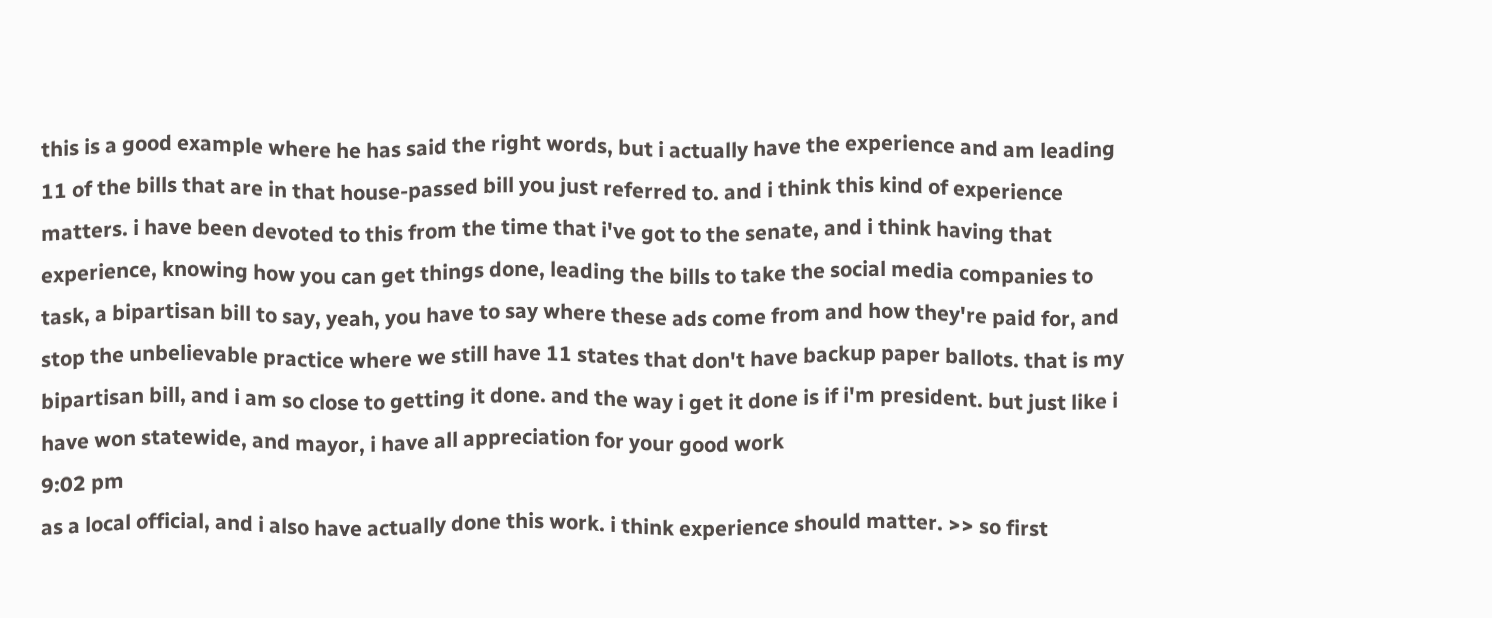this is a good example where he has said the right words, but i actually have the experience and am leading 11 of the bills that are in that house-passed bill you just referred to. and i think this kind of experience matters. i have been devoted to this from the time that i've got to the senate, and i think having that experience, knowing how you can get things done, leading the bills to take the social media companies to task, a bipartisan bill to say, yeah, you have to say where these ads come from and how they're paid for, and stop the unbelievable practice where we still have 11 states that don't have backup paper ballots. that is my bipartisan bill, and i am so close to getting it done. and the way i get it done is if i'm president. but just like i have won statewide, and mayor, i have all appreciation for your good work
9:02 pm
as a local official, and i also have actually done this work. i think experience should matter. >> so first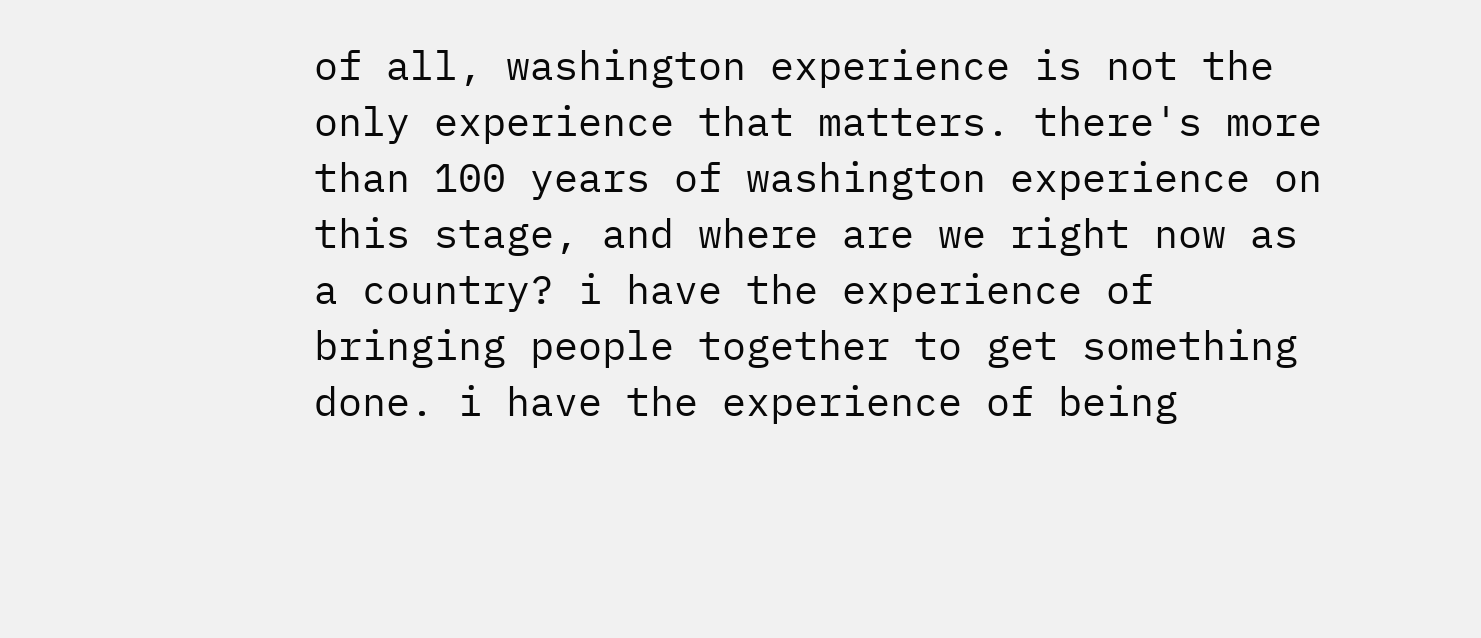of all, washington experience is not the only experience that matters. there's more than 100 years of washington experience on this stage, and where are we right now as a country? i have the experience of bringing people together to get something done. i have the experience of being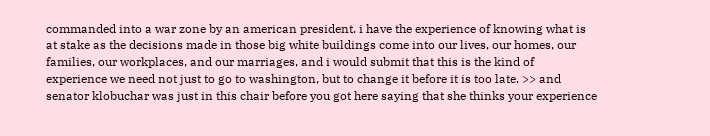commanded into a war zone by an american president. i have the experience of knowing what is at stake as the decisions made in those big white buildings come into our lives, our homes, our families, our workplaces, and our marriages, and i would submit that this is the kind of experience we need not just to go to washington, but to change it before it is too late. >> and senator klobuchar was just in this chair before you got here saying that she thinks your experience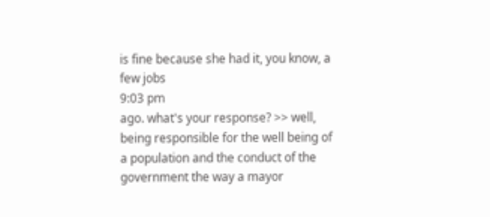is fine because she had it, you know, a few jobs
9:03 pm
ago. what's your response? >> well, being responsible for the well being of a population and the conduct of the government the way a mayor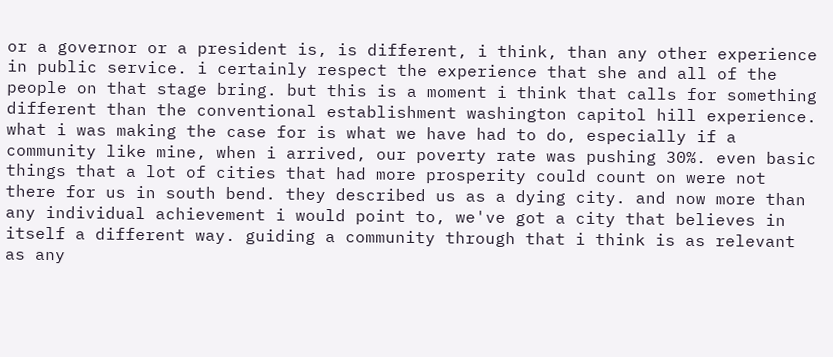or a governor or a president is, is different, i think, than any other experience in public service. i certainly respect the experience that she and all of the people on that stage bring. but this is a moment i think that calls for something different than the conventional establishment washington capitol hill experience. what i was making the case for is what we have had to do, especially if a community like mine, when i arrived, our poverty rate was pushing 30%. even basic things that a lot of cities that had more prosperity could count on were not there for us in south bend. they described us as a dying city. and now more than any individual achievement i would point to, we've got a city that believes in itself a different way. guiding a community through that i think is as relevant as any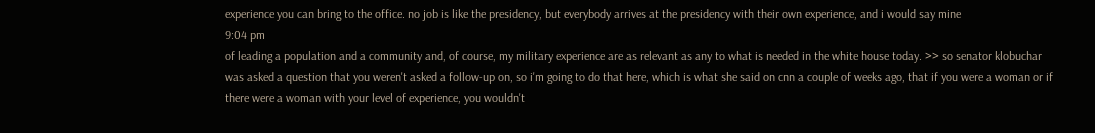experience you can bring to the office. no job is like the presidency, but everybody arrives at the presidency with their own experience, and i would say mine
9:04 pm
of leading a population and a community and, of course, my military experience are as relevant as any to what is needed in the white house today. >> so senator klobuchar was asked a question that you weren't asked a follow-up on, so i'm going to do that here, which is what she said on cnn a couple of weeks ago, that if you were a woman or if there were a woman with your level of experience, you wouldn't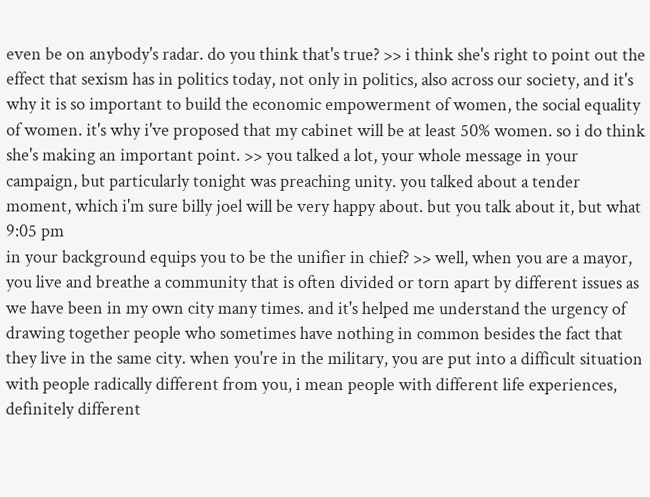even be on anybody's radar. do you think that's true? >> i think she's right to point out the effect that sexism has in politics today, not only in politics, also across our society, and it's why it is so important to build the economic empowerment of women, the social equality of women. it's why i've proposed that my cabinet will be at least 50% women. so i do think she's making an important point. >> you talked a lot, your whole message in your campaign, but particularly tonight was preaching unity. you talked about a tender moment, which i'm sure billy joel will be very happy about. but you talk about it, but what
9:05 pm
in your background equips you to be the unifier in chief? >> well, when you are a mayor, you live and breathe a community that is often divided or torn apart by different issues as we have been in my own city many times. and it's helped me understand the urgency of drawing together people who sometimes have nothing in common besides the fact that they live in the same city. when you're in the military, you are put into a difficult situation with people radically different from you, i mean people with different life experiences, definitely different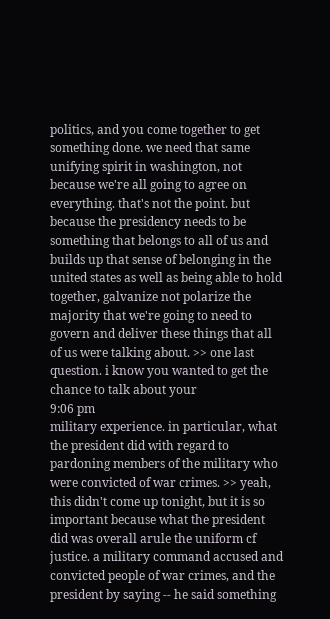politics, and you come together to get something done. we need that same unifying spirit in washington, not because we're all going to agree on everything. that's not the point. but because the presidency needs to be something that belongs to all of us and builds up that sense of belonging in the united states as well as being able to hold together, galvanize not polarize the majority that we're going to need to govern and deliver these things that all of us were talking about. >> one last question. i know you wanted to get the chance to talk about your
9:06 pm
military experience. in particular, what the president did with regard to pardoning members of the military who were convicted of war crimes. >> yeah, this didn't come up tonight, but it is so important because what the president did was overall arule the uniform cf justice. a military command accused and convicted people of war crimes, and the president by saying -- he said something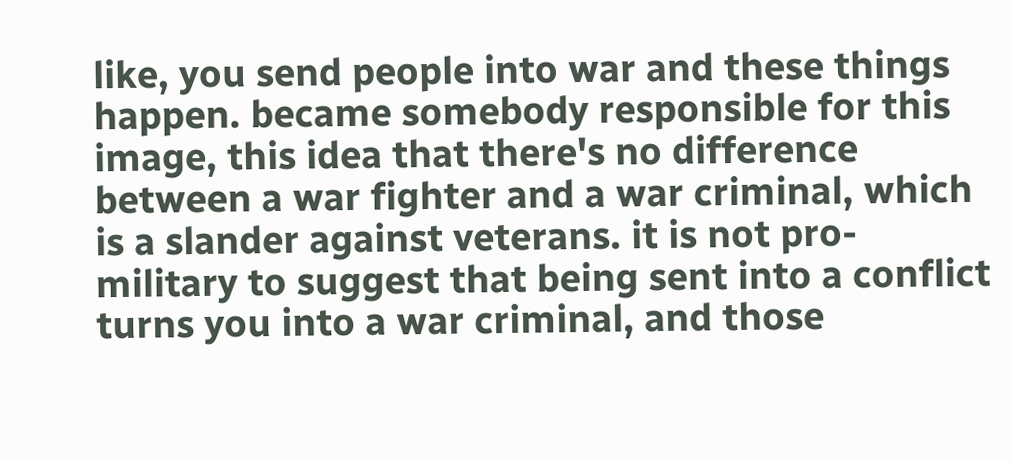like, you send people into war and these things happen. became somebody responsible for this image, this idea that there's no difference between a war fighter and a war criminal, which is a slander against veterans. it is not pro-military to suggest that being sent into a conflict turns you into a war criminal, and those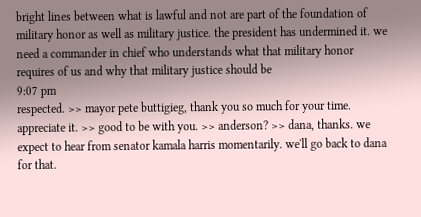bright lines between what is lawful and not are part of the foundation of military honor as well as military justice. the president has undermined it. we need a commander in chief who understands what that military honor requires of us and why that military justice should be
9:07 pm
respected. >> mayor pete buttigieg, thank you so much for your time. appreciate it. >> good to be with you. >> anderson? >> dana, thanks. we expect to hear from senator kamala harris momentarily. we'll go back to dana for that.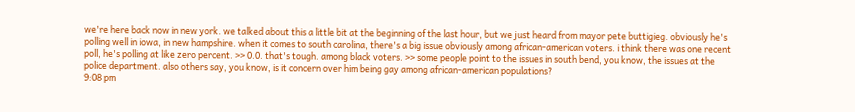we're here back now in new york. we talked about this a little bit at the beginning of the last hour, but we just heard from mayor pete buttigieg. obviously he's polling well in iowa, in new hampshire. when it comes to south carolina, there's a big issue obviously among african-american voters. i think there was one recent poll, he's polling at like zero percent. >> 0.0. that's tough. among black voters. >> some people point to the issues in south bend, you know, the issues at the police department. also others say, you know, is it concern over him being gay among african-american populations?
9:08 pm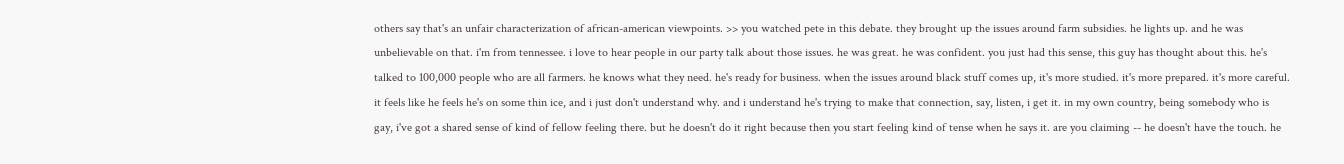others say that's an unfair characterization of african-american viewpoints. >> you watched pete in this debate. they brought up the issues around farm subsidies. he lights up. and he was unbelievable on that. i'm from tennessee. i love to hear people in our party talk about those issues. he was great. he was confident. you just had this sense, this guy has thought about this. he's talked to 100,000 people who are all farmers. he knows what they need. he's ready for business. when the issues around black stuff comes up, it's more studied. it's more prepared. it's more careful. it feels like he feels he's on some thin ice, and i just don't understand why. and i understand he's trying to make that connection, say, listen, i get it. in my own country, being somebody who is gay, i've got a shared sense of kind of fellow feeling there. but he doesn't do it right because then you start feeling kind of tense when he says it. are you claiming -- he doesn't have the touch. he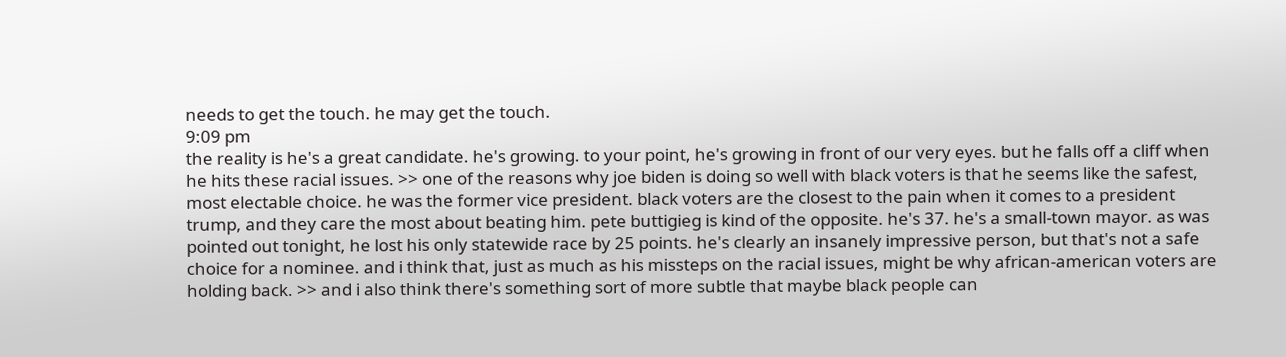needs to get the touch. he may get the touch.
9:09 pm
the reality is he's a great candidate. he's growing. to your point, he's growing in front of our very eyes. but he falls off a cliff when he hits these racial issues. >> one of the reasons why joe biden is doing so well with black voters is that he seems like the safest, most electable choice. he was the former vice president. black voters are the closest to the pain when it comes to a president trump, and they care the most about beating him. pete buttigieg is kind of the opposite. he's 37. he's a small-town mayor. as was pointed out tonight, he lost his only statewide race by 25 points. he's clearly an insanely impressive person, but that's not a safe choice for a nominee. and i think that, just as much as his missteps on the racial issues, might be why african-american voters are holding back. >> and i also think there's something sort of more subtle that maybe black people can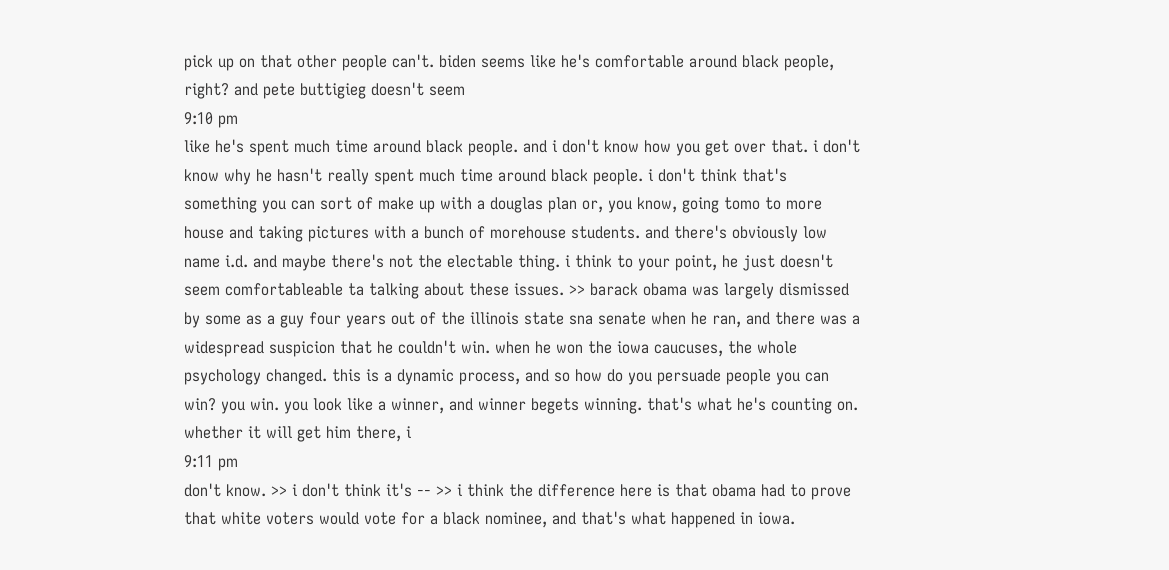pick up on that other people can't. biden seems like he's comfortable around black people, right? and pete buttigieg doesn't seem
9:10 pm
like he's spent much time around black people. and i don't know how you get over that. i don't know why he hasn't really spent much time around black people. i don't think that's something you can sort of make up with a douglas plan or, you know, going tomo to more house and taking pictures with a bunch of morehouse students. and there's obviously low name i.d. and maybe there's not the electable thing. i think to your point, he just doesn't seem comfortableable ta talking about these issues. >> barack obama was largely dismissed by some as a guy four years out of the illinois state sna senate when he ran, and there was a widespread suspicion that he couldn't win. when he won the iowa caucuses, the whole psychology changed. this is a dynamic process, and so how do you persuade people you can win? you win. you look like a winner, and winner begets winning. that's what he's counting on. whether it will get him there, i
9:11 pm
don't know. >> i don't think it's -- >> i think the difference here is that obama had to prove that white voters would vote for a black nominee, and that's what happened in iowa.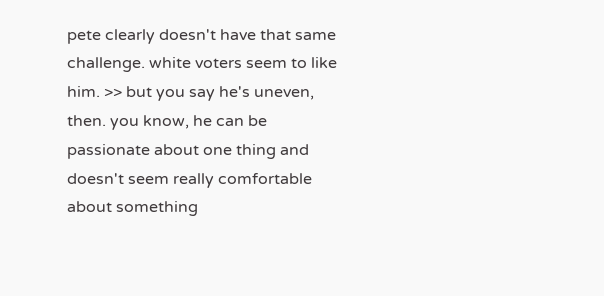pete clearly doesn't have that same challenge. white voters seem to like him. >> but you say he's uneven, then. you know, he can be passionate about one thing and doesn't seem really comfortable about something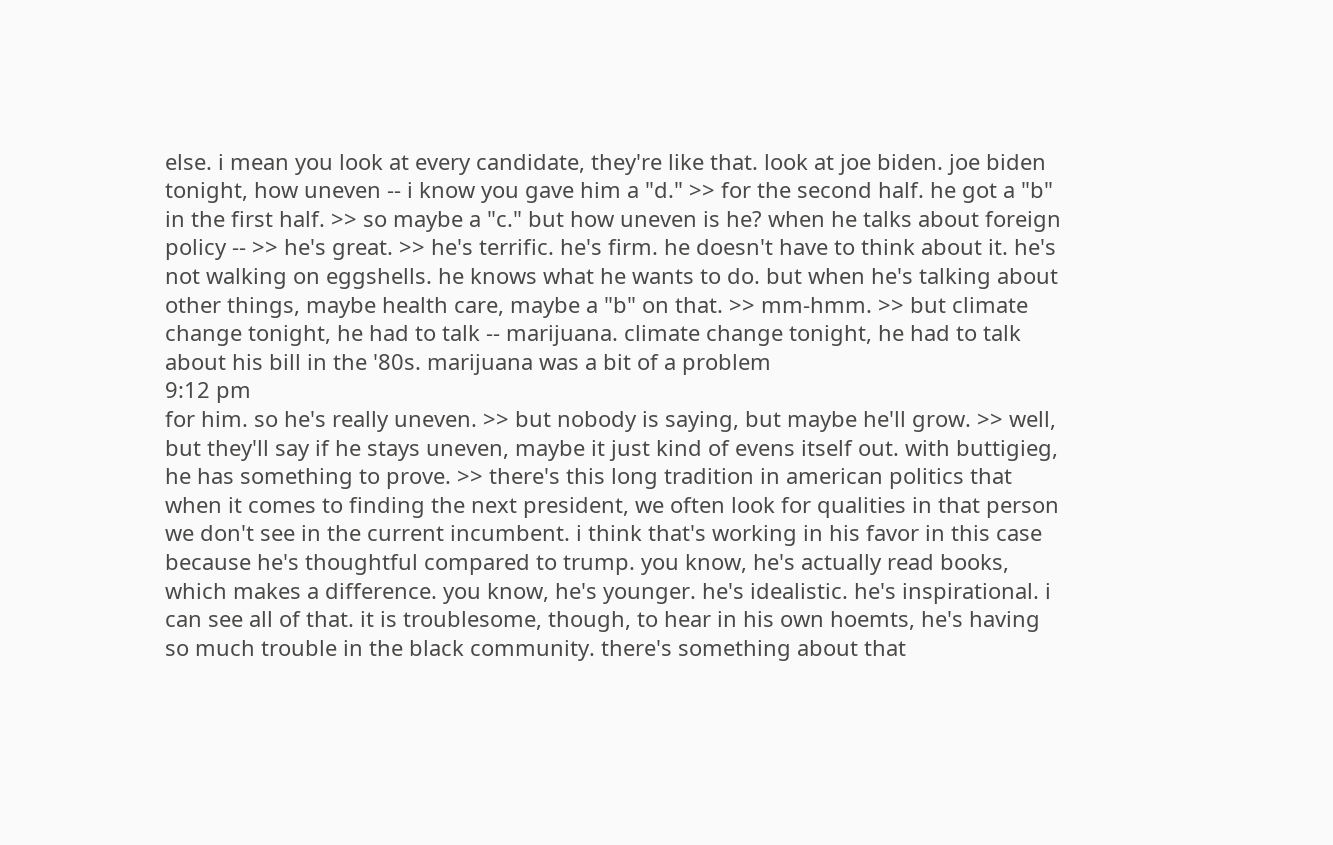else. i mean you look at every candidate, they're like that. look at joe biden. joe biden tonight, how uneven -- i know you gave him a "d." >> for the second half. he got a "b" in the first half. >> so maybe a "c." but how uneven is he? when he talks about foreign policy -- >> he's great. >> he's terrific. he's firm. he doesn't have to think about it. he's not walking on eggshells. he knows what he wants to do. but when he's talking about other things, maybe health care, maybe a "b" on that. >> mm-hmm. >> but climate change tonight, he had to talk -- marijuana. climate change tonight, he had to talk about his bill in the '80s. marijuana was a bit of a problem
9:12 pm
for him. so he's really uneven. >> but nobody is saying, but maybe he'll grow. >> well, but they'll say if he stays uneven, maybe it just kind of evens itself out. with buttigieg, he has something to prove. >> there's this long tradition in american politics that when it comes to finding the next president, we often look for qualities in that person we don't see in the current incumbent. i think that's working in his favor in this case because he's thoughtful compared to trump. you know, he's actually read books, which makes a difference. you know, he's younger. he's idealistic. he's inspirational. i can see all of that. it is troublesome, though, to hear in his own hoemts, he's having so much trouble in the black community. there's something about that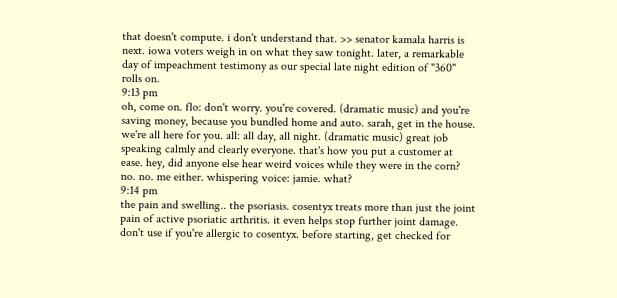that doesn't compute. i don't understand that. >> senator kamala harris is next. iowa voters weigh in on what they saw tonight. later, a remarkable day of impeachment testimony as our special late night edition of "360" rolls on.
9:13 pm
oh, come on. flo: don't worry. you're covered. (dramatic music) and you're saving money, because you bundled home and auto. sarah, get in the house. we're all here for you. all: all day, all night. (dramatic music) great job speaking calmly and clearly everyone. that's how you put a customer at ease. hey, did anyone else hear weird voices while they were in the corn? no. no. me either. whispering voice: jamie. what?
9:14 pm
the pain and swelling.. the psoriasis. cosentyx treats more than just the joint pain of active psoriatic arthritis. it even helps stop further joint damage. don't use if you're allergic to cosentyx. before starting, get checked for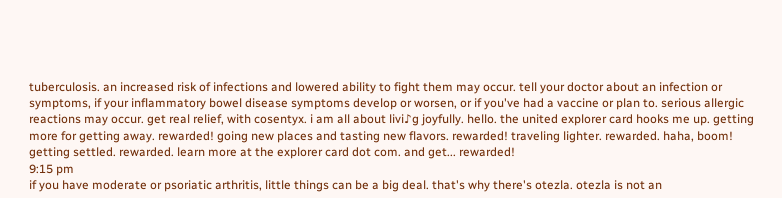tuberculosis. an increased risk of infections and lowered ability to fight them may occur. tell your doctor about an infection or symptoms, if your inflammatory bowel disease symptoms develop or worsen, or if you've had a vaccine or plan to. serious allergic reactions may occur. get real relief, with cosentyx. i am all about livi♪g joyfully. hello. the united explorer card hooks me up. getting more for getting away. rewarded! going new places and tasting new flavors. rewarded! traveling lighter. rewarded. haha, boom! getting settled. rewarded. learn more at the explorer card dot com. and get... rewarded!
9:15 pm
if you have moderate or psoriatic arthritis, little things can be a big deal. that's why there's otezla. otezla is not an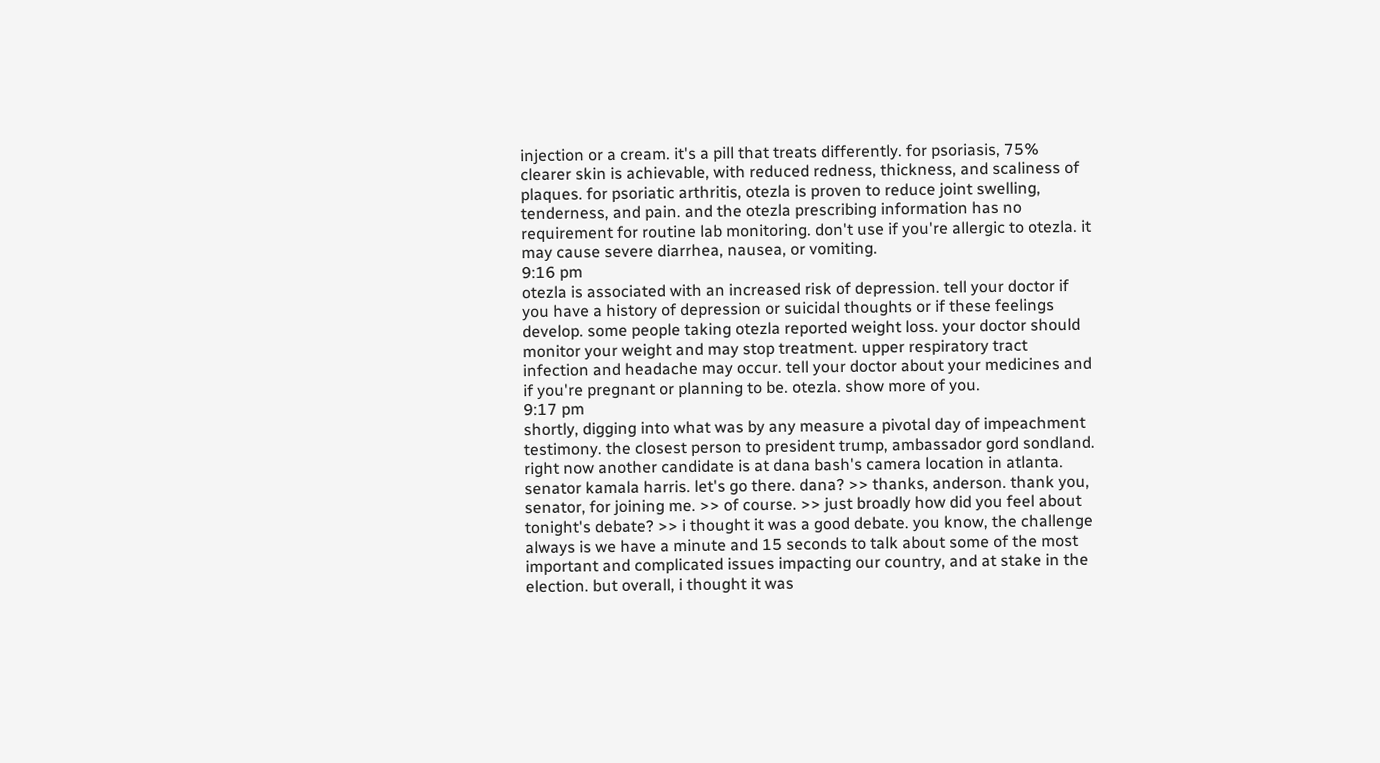injection or a cream. it's a pill that treats differently. for psoriasis, 75% clearer skin is achievable, with reduced redness, thickness, and scaliness of plaques. for psoriatic arthritis, otezla is proven to reduce joint swelling, tenderness, and pain. and the otezla prescribing information has no requirement for routine lab monitoring. don't use if you're allergic to otezla. it may cause severe diarrhea, nausea, or vomiting.
9:16 pm
otezla is associated with an increased risk of depression. tell your doctor if you have a history of depression or suicidal thoughts or if these feelings develop. some people taking otezla reported weight loss. your doctor should monitor your weight and may stop treatment. upper respiratory tract infection and headache may occur. tell your doctor about your medicines and if you're pregnant or planning to be. otezla. show more of you.
9:17 pm
shortly, digging into what was by any measure a pivotal day of impeachment testimony. the closest person to president trump, ambassador gord sondland. right now another candidate is at dana bash's camera location in atlanta. senator kamala harris. let's go there. dana? >> thanks, anderson. thank you, senator, for joining me. >> of course. >> just broadly how did you feel about tonight's debate? >> i thought it was a good debate. you know, the challenge always is we have a minute and 15 seconds to talk about some of the most important and complicated issues impacting our country, and at stake in the election. but overall, i thought it was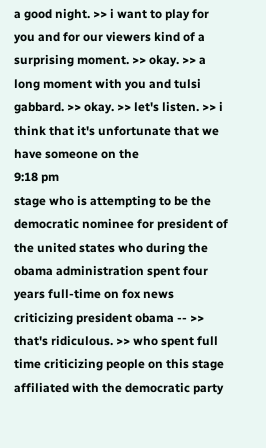a good night. >> i want to play for you and for our viewers kind of a surprising moment. >> okay. >> a long moment with you and tulsi gabbard. >> okay. >> let's listen. >> i think that it's unfortunate that we have someone on the
9:18 pm
stage who is attempting to be the democratic nominee for president of the united states who during the obama administration spent four years full-time on fox news criticizing president obama -- >> that's ridiculous. >> who spent full time criticizing people on this stage affiliated with the democratic party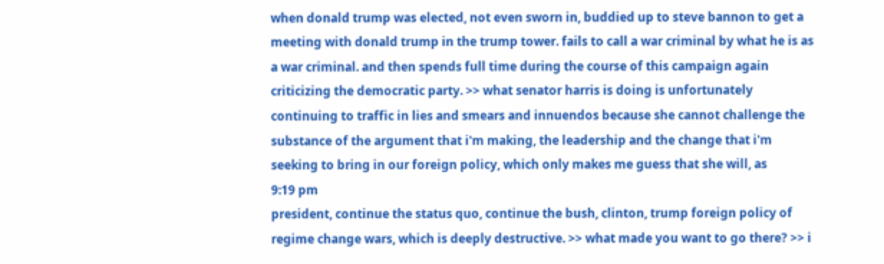when donald trump was elected, not even sworn in, buddied up to steve bannon to get a meeting with donald trump in the trump tower. fails to call a war criminal by what he is as a war criminal. and then spends full time during the course of this campaign again criticizing the democratic party. >> what senator harris is doing is unfortunately continuing to traffic in lies and smears and innuendos because she cannot challenge the substance of the argument that i'm making, the leadership and the change that i'm seeking to bring in our foreign policy, which only makes me guess that she will, as
9:19 pm
president, continue the status quo, continue the bush, clinton, trump foreign policy of regime change wars, which is deeply destructive. >> what made you want to go there? >> i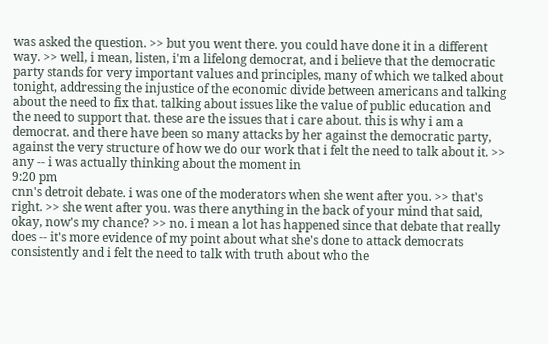was asked the question. >> but you went there. you could have done it in a different way. >> well, i mean, listen, i'm a lifelong democrat, and i believe that the democratic party stands for very important values and principles, many of which we talked about tonight, addressing the injustice of the economic divide between americans and talking about the need to fix that. talking about issues like the value of public education and the need to support that. these are the issues that i care about. this is why i am a democrat. and there have been so many attacks by her against the democratic party, against the very structure of how we do our work that i felt the need to talk about it. >> any -- i was actually thinking about the moment in
9:20 pm
cnn's detroit debate. i was one of the moderators when she went after you. >> that's right. >> she went after you. was there anything in the back of your mind that said, okay, now's my chance? >> no. i mean a lot has happened since that debate that really does -- it's more evidence of my point about what she's done to attack democrats consistently and i felt the need to talk with truth about who the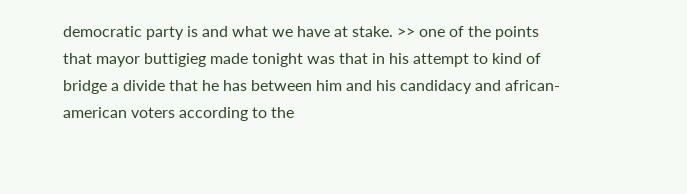democratic party is and what we have at stake. >> one of the points that mayor buttigieg made tonight was that in his attempt to kind of bridge a divide that he has between him and his candidacy and african-american voters according to the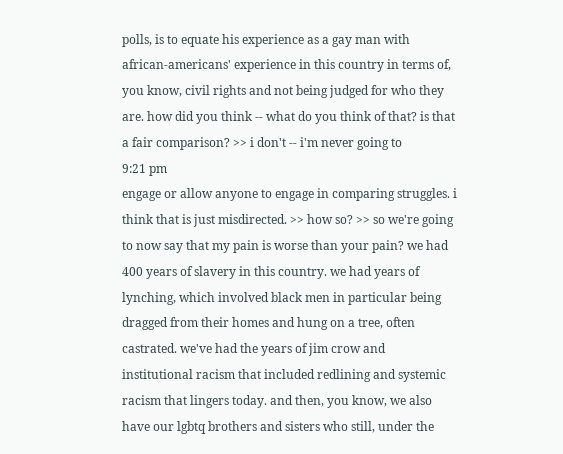polls, is to equate his experience as a gay man with african-americans' experience in this country in terms of, you know, civil rights and not being judged for who they are. how did you think -- what do you think of that? is that a fair comparison? >> i don't -- i'm never going to
9:21 pm
engage or allow anyone to engage in comparing struggles. i think that is just misdirected. >> how so? >> so we're going to now say that my pain is worse than your pain? we had 400 years of slavery in this country. we had years of lynching, which involved black men in particular being dragged from their homes and hung on a tree, often castrated. we've had the years of jim crow and institutional racism that included redlining and systemic racism that lingers today. and then, you know, we also have our lgbtq brothers and sisters who still, under the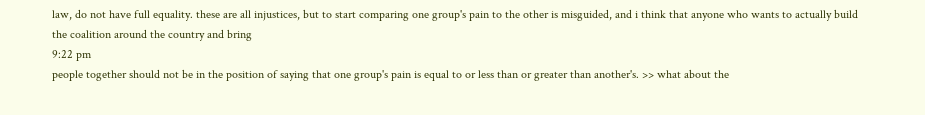law, do not have full equality. these are all injustices, but to start comparing one group's pain to the other is misguided, and i think that anyone who wants to actually build the coalition around the country and bring
9:22 pm
people together should not be in the position of saying that one group's pain is equal to or less than or greater than another's. >> what about the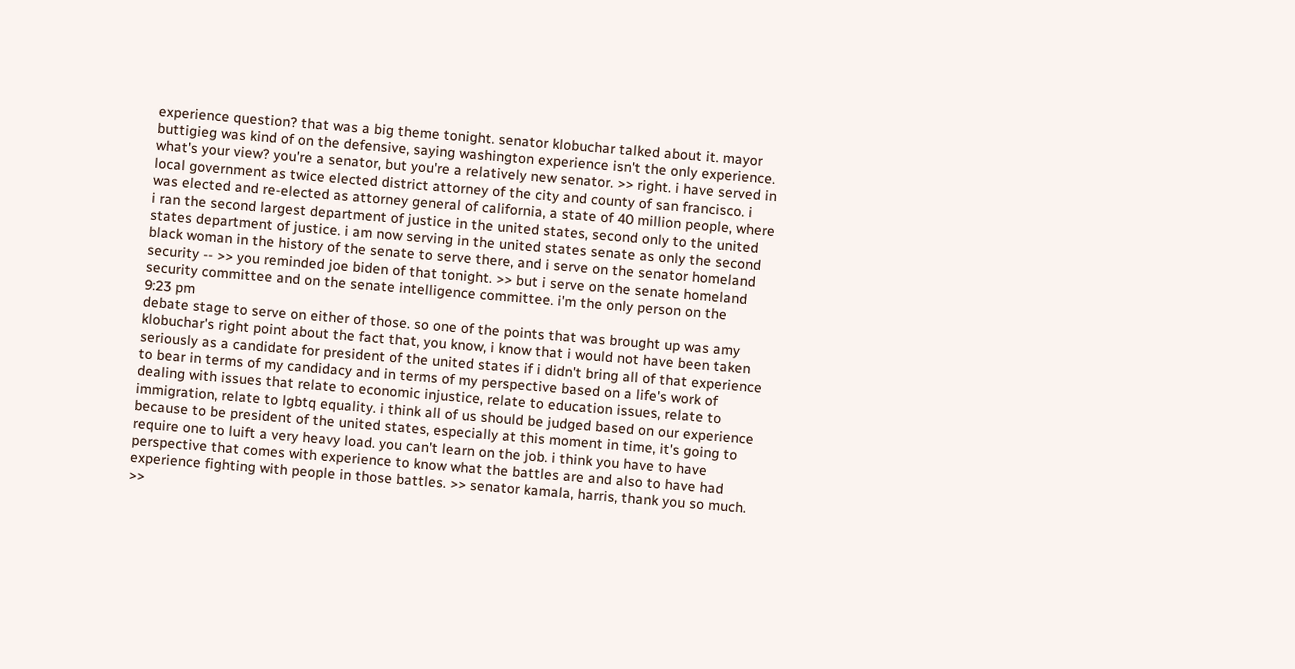experience question? that was a big theme tonight. senator klobuchar talked about it. mayor buttigieg was kind of on the defensive, saying washington experience isn't the only experience. what's your view? you're a senator, but you're a relatively new senator. >> right. i have served in local government as twice elected district attorney of the city and county of san francisco. i was elected and re-elected as attorney general of california, a state of 40 million people, where i ran the second largest department of justice in the united states, second only to the united states department of justice. i am now serving in the united states senate as only the second black woman in the history of the senate to serve there, and i serve on the senator homeland security -- >> you reminded joe biden of that tonight. >> but i serve on the senate homeland security committee and on the senate intelligence committee. i'm the only person on the
9:23 pm
debate stage to serve on either of those. so one of the points that was brought up was amy klobuchar's right point about the fact that, you know, i know that i would not have been taken seriously as a candidate for president of the united states if i didn't bring all of that experience to bear in terms of my candidacy and in terms of my perspective based on a life's work of dealing with issues that relate to economic injustice, relate to education issues, relate to immigration, relate to lgbtq equality. i think all of us should be judged based on our experience because to be president of the united states, especially at this moment in time, it's going to require one to luift a very heavy load. you can't learn on the job. i think you have to have perspective that comes with experience to know what the battles are and also to have had experience fighting with people in those battles. >> senator kamala, harris, thank you so much. >>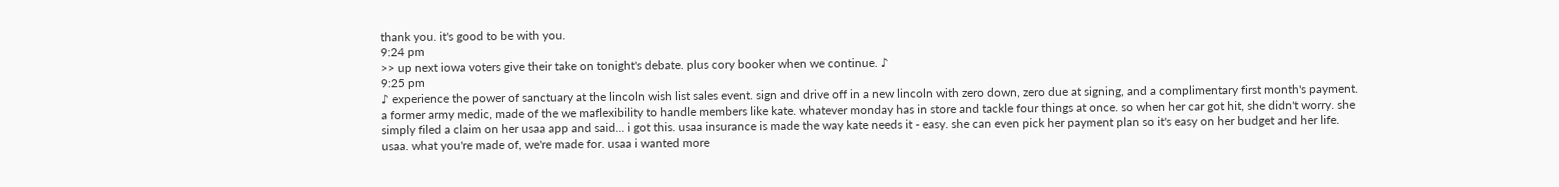thank you. it's good to be with you.
9:24 pm
>> up next iowa voters give their take on tonight's debate. plus cory booker when we continue. ♪
9:25 pm
♪ experience the power of sanctuary at the lincoln wish list sales event. sign and drive off in a new lincoln with zero down, zero due at signing, and a complimentary first month's payment. a former army medic, made of the we maflexibility to handle members like kate. whatever monday has in store and tackle four things at once. so when her car got hit, she didn't worry. she simply filed a claim on her usaa app and said... i got this. usaa insurance is made the way kate needs it - easy. she can even pick her payment plan so it's easy on her budget and her life. usaa. what you're made of, we're made for. usaa i wanted more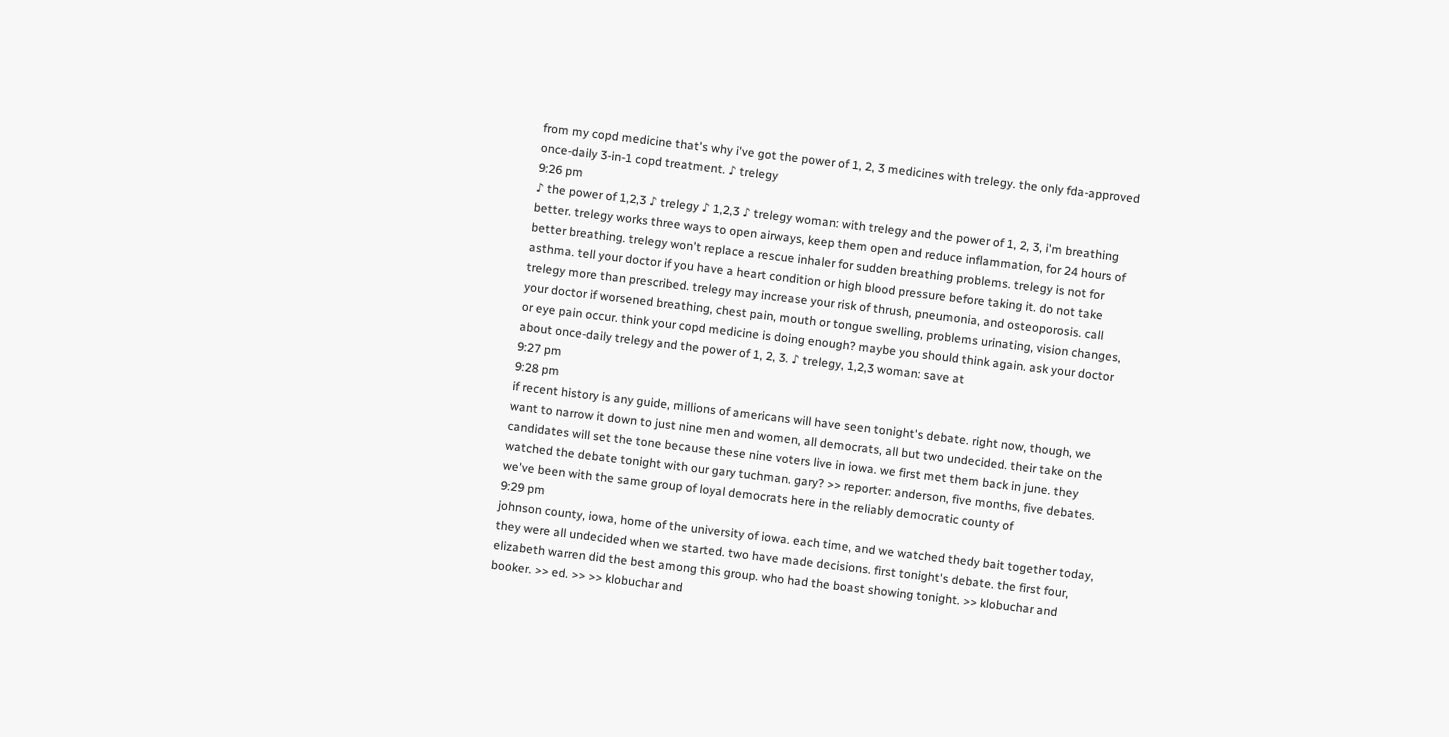from my copd medicine that's why i've got the power of 1, 2, 3 medicines with trelegy. the only fda-approved once-daily 3-in-1 copd treatment. ♪ trelegy
9:26 pm
♪ the power of 1,2,3 ♪ trelegy ♪ 1,2,3 ♪ trelegy woman: with trelegy and the power of 1, 2, 3, i'm breathing better. trelegy works three ways to open airways, keep them open and reduce inflammation, for 24 hours of better breathing. trelegy won't replace a rescue inhaler for sudden breathing problems. trelegy is not for asthma. tell your doctor if you have a heart condition or high blood pressure before taking it. do not take trelegy more than prescribed. trelegy may increase your risk of thrush, pneumonia, and osteoporosis. call your doctor if worsened breathing, chest pain, mouth or tongue swelling, problems urinating, vision changes, or eye pain occur. think your copd medicine is doing enough? maybe you should think again. ask your doctor about once-daily trelegy and the power of 1, 2, 3. ♪ trelegy, 1,2,3 woman: save at
9:27 pm
9:28 pm
if recent history is any guide, millions of americans will have seen tonight's debate. right now, though, we want to narrow it down to just nine men and women, all democrats, all but two undecided. their take on the candidates will set the tone because these nine voters live in iowa. we first met them back in june. they watched the debate tonight with our gary tuchman. gary? >> reporter: anderson, five months, five debates. we've been with the same group of loyal democrats here in the reliably democratic county of
9:29 pm
johnson county, iowa, home of the university of iowa. each time, and we watched thedy bait together today, they were all undecided when we started. two have made decisions. first tonight's debate. the first four, elizabeth warren did the best among this group. who had the boast showing tonight. >> klobuchar and booker. >> ed. >> >> klobuchar and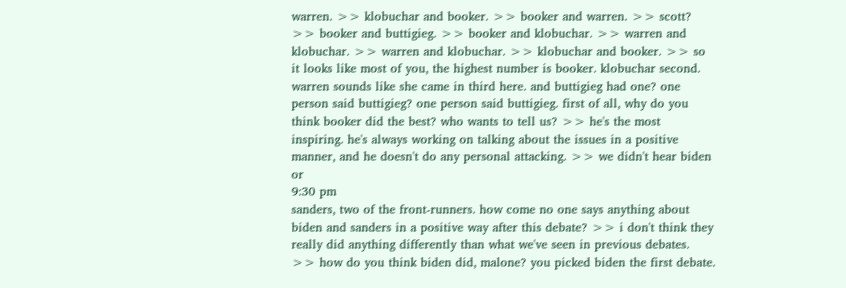warren. >> klobuchar and booker. >> booker and warren. >> scott? >> booker and buttigieg. >> booker and klobuchar. >> warren and klobuchar. >> warren and klobuchar. >> klobuchar and booker. >> so it looks like most of you, the highest number is booker. klobuchar second. warren sounds like she came in third here. and buttigieg had one? one person said buttigieg? one person said buttigieg. first of all, why do you think booker did the best? who wants to tell us? >> he's the most inspiring. he's always working on talking about the issues in a positive manner, and he doesn't do any personal attacking. >> we didn't hear biden or
9:30 pm
sanders, two of the front-runners. how come no one says anything about biden and sanders in a positive way after this debate? >> i don't think they really did anything differently than what we've seen in previous debates. >> how do you think biden did, malone? you picked biden the first debate.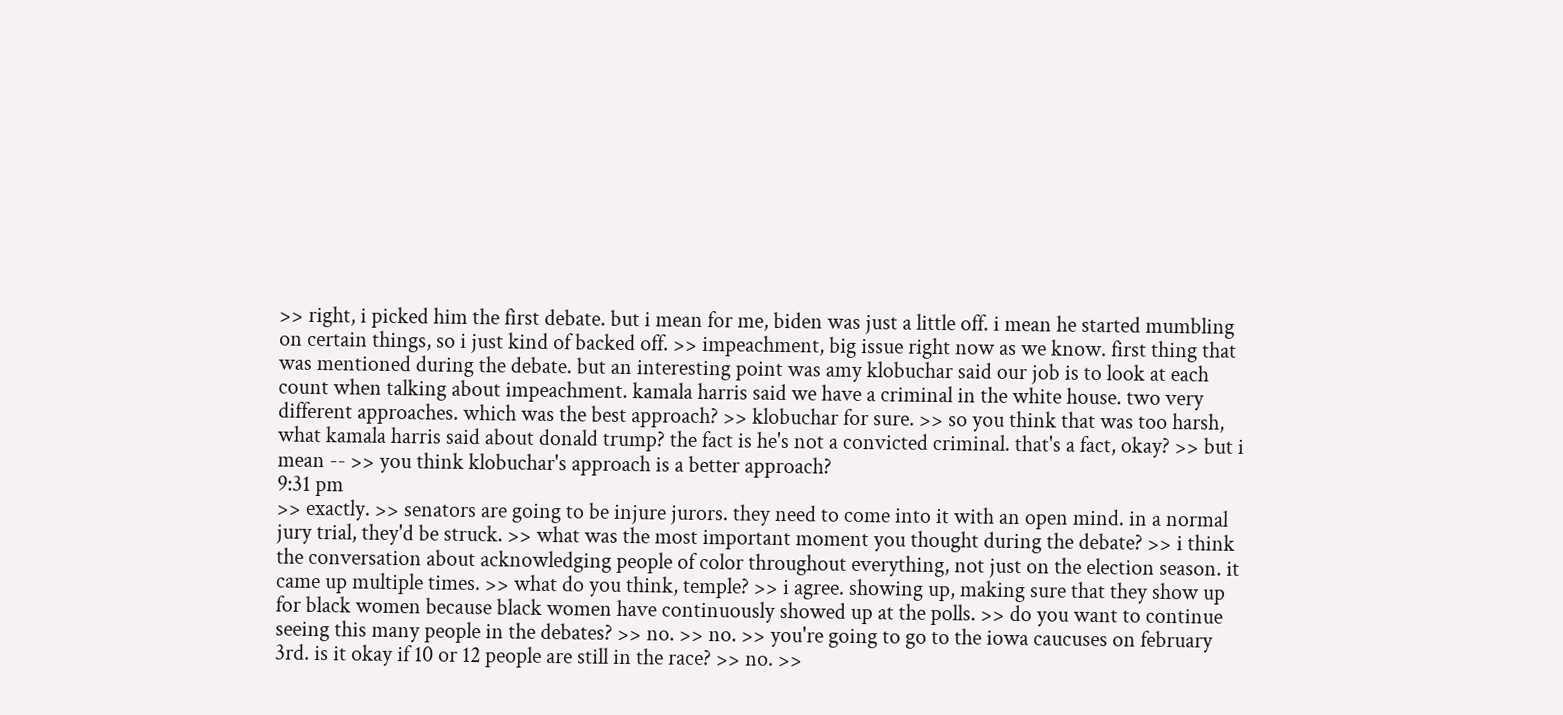>> right, i picked him the first debate. but i mean for me, biden was just a little off. i mean he started mumbling on certain things, so i just kind of backed off. >> impeachment, big issue right now as we know. first thing that was mentioned during the debate. but an interesting point was amy klobuchar said our job is to look at each count when talking about impeachment. kamala harris said we have a criminal in the white house. two very different approaches. which was the best approach? >> klobuchar for sure. >> so you think that was too harsh, what kamala harris said about donald trump? the fact is he's not a convicted criminal. that's a fact, okay? >> but i mean -- >> you think klobuchar's approach is a better approach?
9:31 pm
>> exactly. >> senators are going to be injure jurors. they need to come into it with an open mind. in a normal jury trial, they'd be struck. >> what was the most important moment you thought during the debate? >> i think the conversation about acknowledging people of color throughout everything, not just on the election season. it came up multiple times. >> what do you think, temple? >> i agree. showing up, making sure that they show up for black women because black women have continuously showed up at the polls. >> do you want to continue seeing this many people in the debates? >> no. >> no. >> you're going to go to the iowa caucuses on february 3rd. is it okay if 10 or 12 people are still in the race? >> no. >>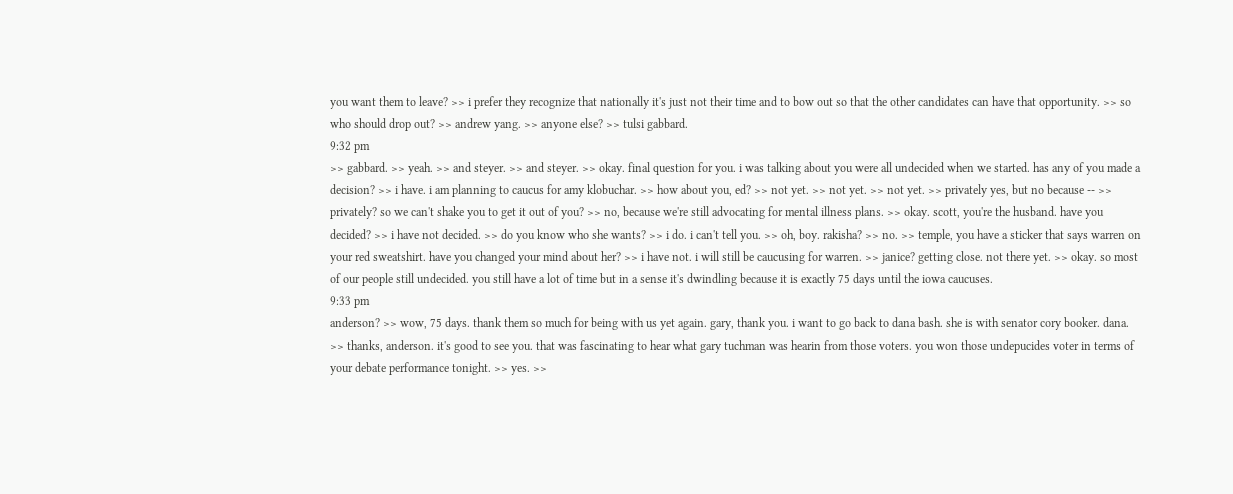you want them to leave? >> i prefer they recognize that nationally it's just not their time and to bow out so that the other candidates can have that opportunity. >> so who should drop out? >> andrew yang. >> anyone else? >> tulsi gabbard.
9:32 pm
>> gabbard. >> yeah. >> and steyer. >> and steyer. >> okay. final question for you. i was talking about you were all undecided when we started. has any of you made a decision? >> i have. i am planning to caucus for amy klobuchar. >> how about you, ed? >> not yet. >> not yet. >> not yet. >> privately yes, but no because -- >> privately? so we can't shake you to get it out of you? >> no, because we're still advocating for mental illness plans. >> okay. scott, you're the husband. have you decided? >> i have not decided. >> do you know who she wants? >> i do. i can't tell you. >> oh, boy. rakisha? >> no. >> temple, you have a sticker that says warren on your red sweatshirt. have you changed your mind about her? >> i have not. i will still be caucusing for warren. >> janice? getting close. not there yet. >> okay. so most of our people still undecided. you still have a lot of time but in a sense it's dwindling because it is exactly 75 days until the iowa caucuses.
9:33 pm
anderson? >> wow, 75 days. thank them so much for being with us yet again. gary, thank you. i want to go back to dana bash. she is with senator cory booker. dana. >> thanks, anderson. it's good to see you. that was fascinating to hear what gary tuchman was hearin from those voters. you won those undepucides voter in terms of your debate performance tonight. >> yes. >>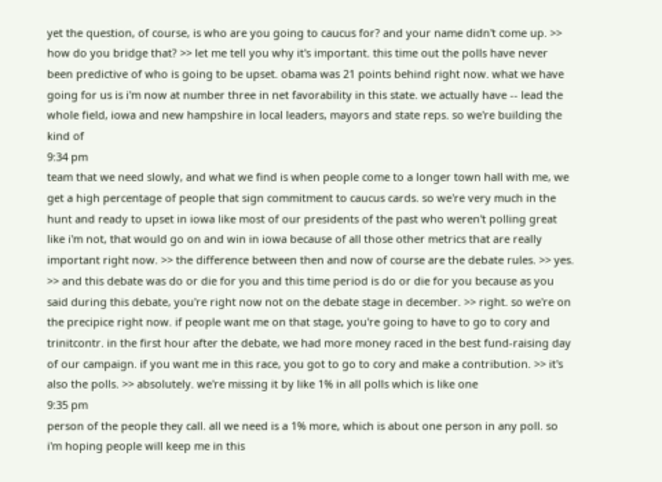yet the question, of course, is who are you going to caucus for? and your name didn't come up. >> how do you bridge that? >> let me tell you why it's important. this time out the polls have never been predictive of who is going to be upset. obama was 21 points behind right now. what we have going for us is i'm now at number three in net favorability in this state. we actually have -- lead the whole field, iowa and new hampshire in local leaders, mayors and state reps. so we're building the kind of
9:34 pm
team that we need slowly, and what we find is when people come to a longer town hall with me, we get a high percentage of people that sign commitment to caucus cards. so we're very much in the hunt and ready to upset in iowa like most of our presidents of the past who weren't polling great like i'm not, that would go on and win in iowa because of all those other metrics that are really important right now. >> the difference between then and now of course are the debate rules. >> yes. >> and this debate was do or die for you and this time period is do or die for you because as you said during this debate, you're right now not on the debate stage in december. >> right. so we're on the precipice right now. if people want me on that stage, you're going to have to go to cory and trinitcontr. in the first hour after the debate, we had more money raced in the best fund-raising day of our campaign. if you want me in this race, you got to go to cory and make a contribution. >> it's also the polls. >> absolutely. we're missing it by like 1% in all polls which is like one
9:35 pm
person of the people they call. all we need is a 1% more, which is about one person in any poll. so i'm hoping people will keep me in this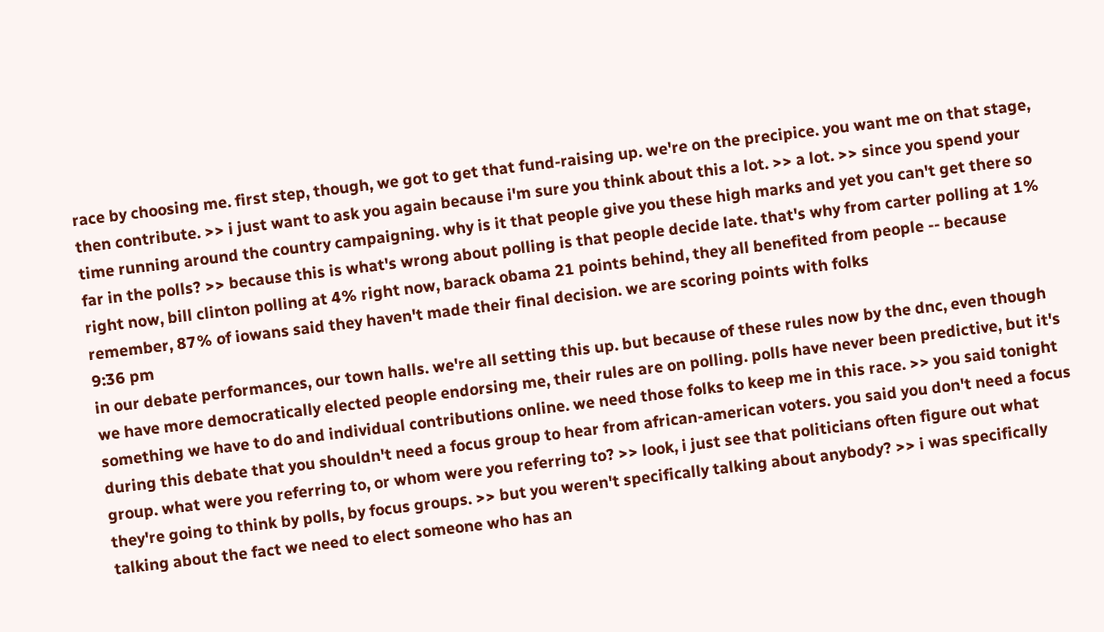race by choosing me. first step, though, we got to get that fund-raising up. we're on the precipice. you want me on that stage, then contribute. >> i just want to ask you again because i'm sure you think about this a lot. >> a lot. >> since you spend your time running around the country campaigning. why is it that people give you these high marks and yet you can't get there so far in the polls? >> because this is what's wrong about polling is that people decide late. that's why from carter polling at 1% right now, bill clinton polling at 4% right now, barack obama 21 points behind, they all benefited from people -- because remember, 87% of iowans said they haven't made their final decision. we are scoring points with folks
9:36 pm
in our debate performances, our town halls. we're all setting this up. but because of these rules now by the dnc, even though we have more democratically elected people endorsing me, their rules are on polling. polls have never been predictive, but it's something we have to do and individual contributions online. we need those folks to keep me in this race. >> you said tonight during this debate that you shouldn't need a focus group to hear from african-american voters. you said you don't need a focus group. what were you referring to, or whom were you referring to? >> look, i just see that politicians often figure out what they're going to think by polls, by focus groups. >> but you weren't specifically talking about anybody? >> i was specifically talking about the fact we need to elect someone who has an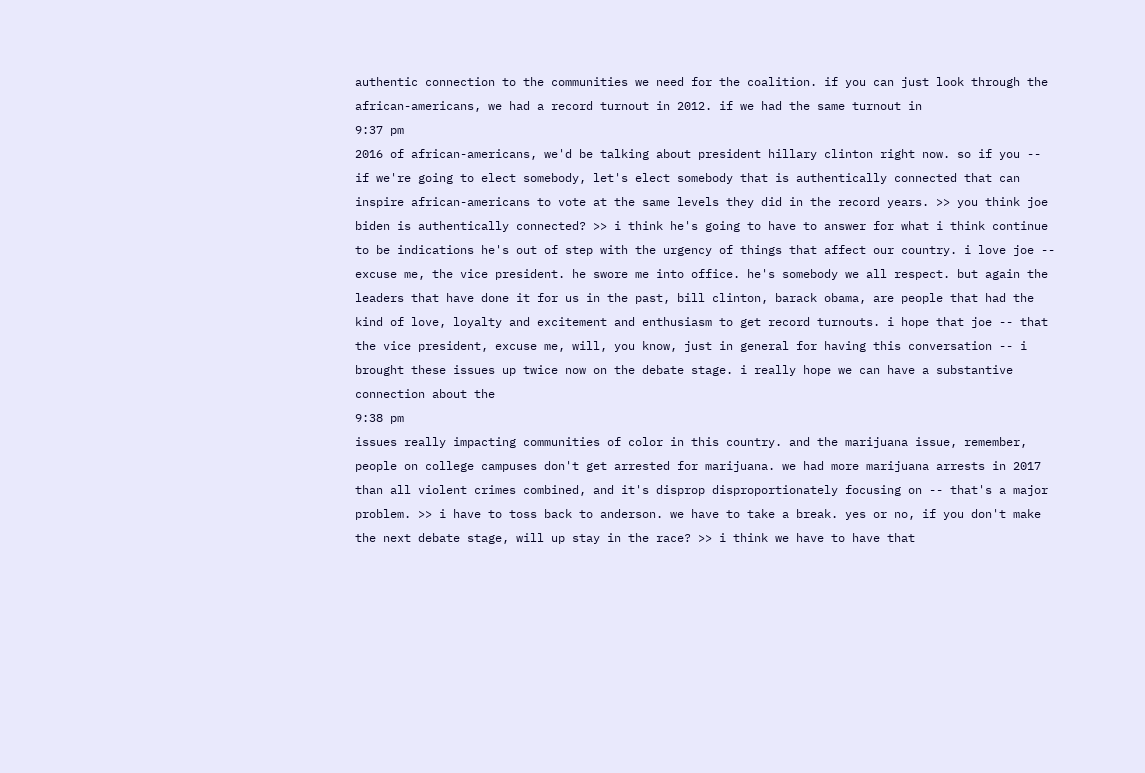authentic connection to the communities we need for the coalition. if you can just look through the african-americans, we had a record turnout in 2012. if we had the same turnout in
9:37 pm
2016 of african-americans, we'd be talking about president hillary clinton right now. so if you -- if we're going to elect somebody, let's elect somebody that is authentically connected that can inspire african-americans to vote at the same levels they did in the record years. >> you think joe biden is authentically connected? >> i think he's going to have to answer for what i think continue to be indications he's out of step with the urgency of things that affect our country. i love joe -- excuse me, the vice president. he swore me into office. he's somebody we all respect. but again the leaders that have done it for us in the past, bill clinton, barack obama, are people that had the kind of love, loyalty and excitement and enthusiasm to get record turnouts. i hope that joe -- that the vice president, excuse me, will, you know, just in general for having this conversation -- i brought these issues up twice now on the debate stage. i really hope we can have a substantive connection about the
9:38 pm
issues really impacting communities of color in this country. and the marijuana issue, remember, people on college campuses don't get arrested for marijuana. we had more marijuana arrests in 2017 than all violent crimes combined, and it's disprop disproportionately focusing on -- that's a major problem. >> i have to toss back to anderson. we have to take a break. yes or no, if you don't make the next debate stage, will up stay in the race? >> i think we have to have that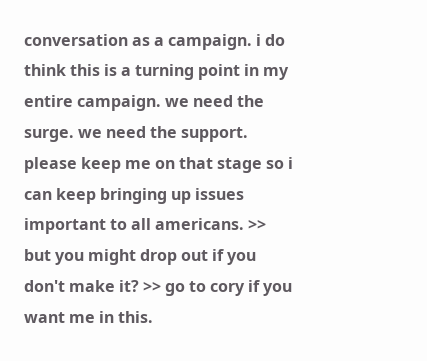conversation as a campaign. i do think this is a turning point in my entire campaign. we need the surge. we need the support. please keep me on that stage so i can keep bringing up issues important to all americans. >> but you might drop out if you don't make it? >> go to cory if you want me in this.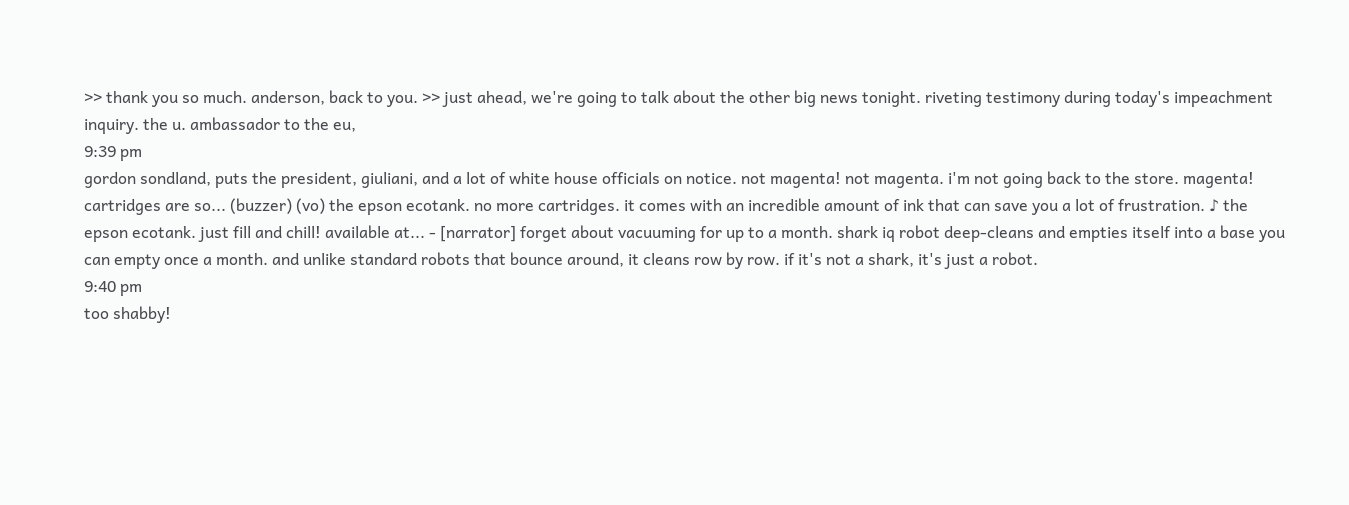>> thank you so much. anderson, back to you. >> just ahead, we're going to talk about the other big news tonight. riveting testimony during today's impeachment inquiry. the u. ambassador to the eu,
9:39 pm
gordon sondland, puts the president, giuliani, and a lot of white house officials on notice. not magenta! not magenta. i'm not going back to the store. magenta! cartridges are so... (buzzer) (vo) the epson ecotank. no more cartridges. it comes with an incredible amount of ink that can save you a lot of frustration. ♪ the epson ecotank. just fill and chill! available at... - [narrator] forget about vacuuming for up to a month. shark iq robot deep-cleans and empties itself into a base you can empty once a month. and unlike standard robots that bounce around, it cleans row by row. if it's not a shark, it's just a robot.
9:40 pm
too shabby!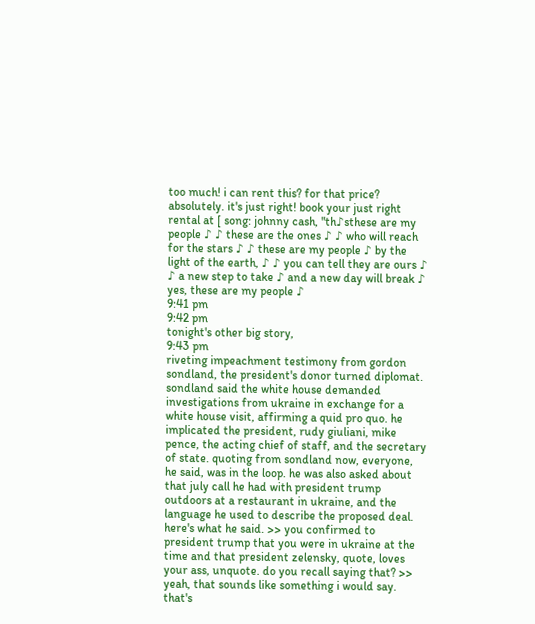too much! i can rent this? for that price? absolutely. it's just right! book your just right rental at [ song: johnny cash, "th♪sthese are my people ♪ ♪ these are the ones ♪ ♪ who will reach for the stars ♪ ♪ these are my people ♪ by the light of the earth, ♪ ♪ you can tell they are ours ♪ ♪ a new step to take ♪ and a new day will break ♪ yes, these are my people ♪
9:41 pm
9:42 pm
tonight's other big story,
9:43 pm
riveting impeachment testimony from gordon sondland, the president's donor turned diplomat. sondland said the white house demanded investigations from ukraine in exchange for a white house visit, affirming a quid pro quo. he implicated the president, rudy giuliani, mike pence, the acting chief of staff, and the secretary of state. quoting from sondland now, everyone, he said, was in the loop. he was also asked about that july call he had with president trump outdoors at a restaurant in ukraine, and the language he used to describe the proposed deal. here's what he said. >> you confirmed to president trump that you were in ukraine at the time and that president zelensky, quote, loves your ass, unquote. do you recall saying that? >> yeah, that sounds like something i would say. that's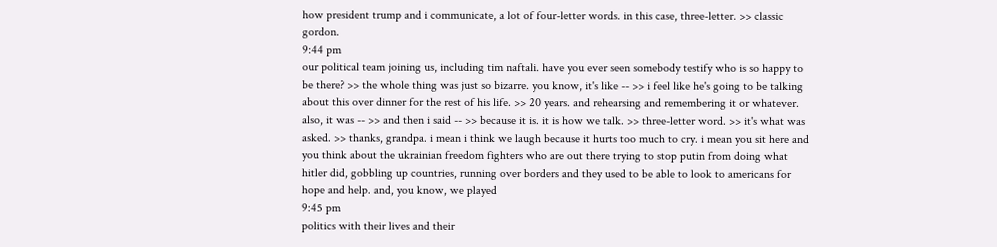how president trump and i communicate, a lot of four-letter words. in this case, three-letter. >> classic gordon.
9:44 pm
our political team joining us, including tim naftali. have you ever seen somebody testify who is so happy to be there? >> the whole thing was just so bizarre. you know, it's like -- >> i feel like he's going to be talking about this over dinner for the rest of his life. >> 20 years. and rehearsing and remembering it or whatever. also, it was -- >> and then i said -- >> because it is. it is how we talk. >> three-letter word. >> it's what was asked. >> thanks, grandpa. i mean i think we laugh because it hurts too much to cry. i mean you sit here and you think about the ukrainian freedom fighters who are out there trying to stop putin from doing what hitler did, gobbling up countries, running over borders and they used to be able to look to americans for hope and help. and, you know, we played
9:45 pm
politics with their lives and their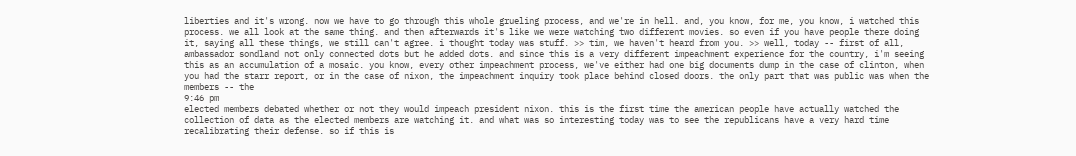liberties and it's wrong. now we have to go through this whole grueling process, and we're in hell. and, you know, for me, you know, i watched this process. we all look at the same thing. and then afterwards it's like we were watching two different movies. so even if you have people there doing it, saying all these things, we still can't agree. i thought today was stuff. >> tim, we haven't heard from you. >> well, today -- first of all, ambassador sondland not only connected dots but he added dots. and since this is a very different impeachment experience for the country, i'm seeing this as an accumulation of a mosaic. you know, every other impeachment process, we've either had one big documents dump in the case of clinton, when you had the starr report, or in the case of nixon, the impeachment inquiry took place behind closed doors. the only part that was public was when the members -- the
9:46 pm
elected members debated whether or not they would impeach president nixon. this is the first time the american people have actually watched the collection of data as the elected members are watching it. and what was so interesting today was to see the republicans have a very hard time recalibrating their defense. so if this is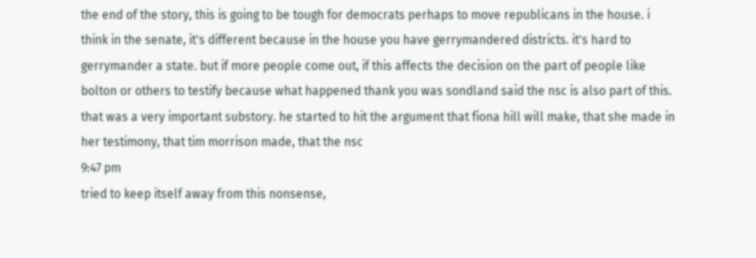the end of the story, this is going to be tough for democrats perhaps to move republicans in the house. i think in the senate, it's different because in the house you have gerrymandered districts. it's hard to gerrymander a state. but if more people come out, if this affects the decision on the part of people like bolton or others to testify because what happened thank you was sondland said the nsc is also part of this. that was a very important substory. he started to hit the argument that fiona hill will make, that she made in her testimony, that tim morrison made, that the nsc
9:47 pm
tried to keep itself away from this nonsense,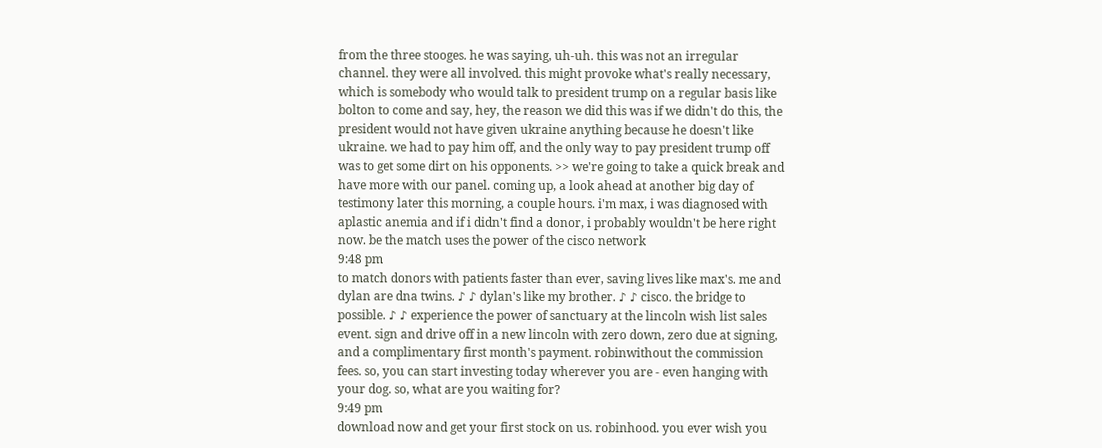from the three stooges. he was saying, uh-uh. this was not an irregular channel. they were all involved. this might provoke what's really necessary, which is somebody who would talk to president trump on a regular basis like bolton to come and say, hey, the reason we did this was if we didn't do this, the president would not have given ukraine anything because he doesn't like ukraine. we had to pay him off, and the only way to pay president trump off was to get some dirt on his opponents. >> we're going to take a quick break and have more with our panel. coming up, a look ahead at another big day of testimony later this morning, a couple hours. i'm max, i was diagnosed with aplastic anemia and if i didn't find a donor, i probably wouldn't be here right now. be the match uses the power of the cisco network
9:48 pm
to match donors with patients faster than ever, saving lives like max's. me and dylan are dna twins. ♪ ♪ dylan's like my brother. ♪ ♪ cisco. the bridge to possible. ♪ ♪ experience the power of sanctuary at the lincoln wish list sales event. sign and drive off in a new lincoln with zero down, zero due at signing, and a complimentary first month's payment. robinwithout the commission fees. so, you can start investing today wherever you are - even hanging with your dog. so, what are you waiting for?
9:49 pm
download now and get your first stock on us. robinhood. you ever wish you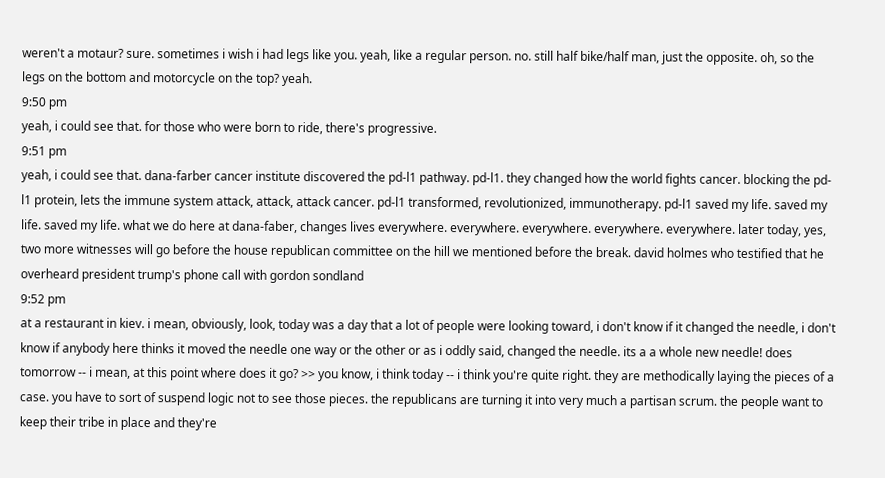weren't a motaur? sure. sometimes i wish i had legs like you. yeah, like a regular person. no. still half bike/half man, just the opposite. oh, so the legs on the bottom and motorcycle on the top? yeah.
9:50 pm
yeah, i could see that. for those who were born to ride, there's progressive.
9:51 pm
yeah, i could see that. dana-farber cancer institute discovered the pd-l1 pathway. pd-l1. they changed how the world fights cancer. blocking the pd-l1 protein, lets the immune system attack, attack, attack cancer. pd-l1 transformed, revolutionized, immunotherapy. pd-l1 saved my life. saved my life. saved my life. what we do here at dana-faber, changes lives everywhere. everywhere. everywhere. everywhere. everywhere. later today, yes, two more witnesses will go before the house republican committee on the hill we mentioned before the break. david holmes who testified that he overheard president trump's phone call with gordon sondland
9:52 pm
at a restaurant in kiev. i mean, obviously, look, today was a day that a lot of people were looking toward, i don't know if it changed the needle, i don't know if anybody here thinks it moved the needle one way or the other or as i oddly said, changed the needle. its a a whole new needle! does tomorrow -- i mean, at this point where does it go? >> you know, i think today -- i think you're quite right. they are methodically laying the pieces of a case. you have to sort of suspend logic not to see those pieces. the republicans are turning it into very much a partisan scrum. the people want to keep their tribe in place and they're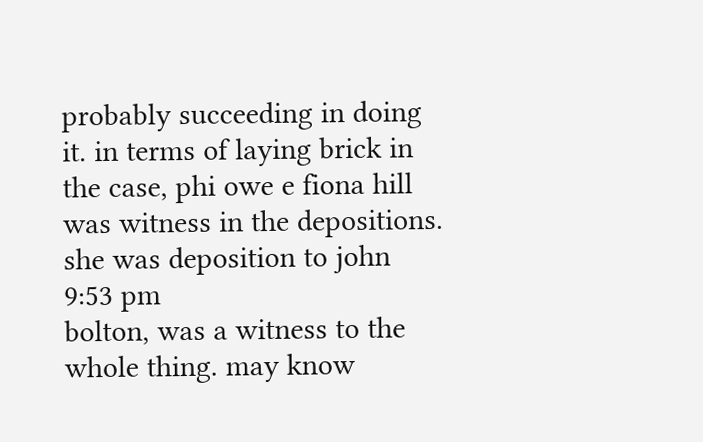probably succeeding in doing it. in terms of laying brick in the case, phi owe e fiona hill was witness in the depositions. she was deposition to john
9:53 pm
bolton, was a witness to the whole thing. may know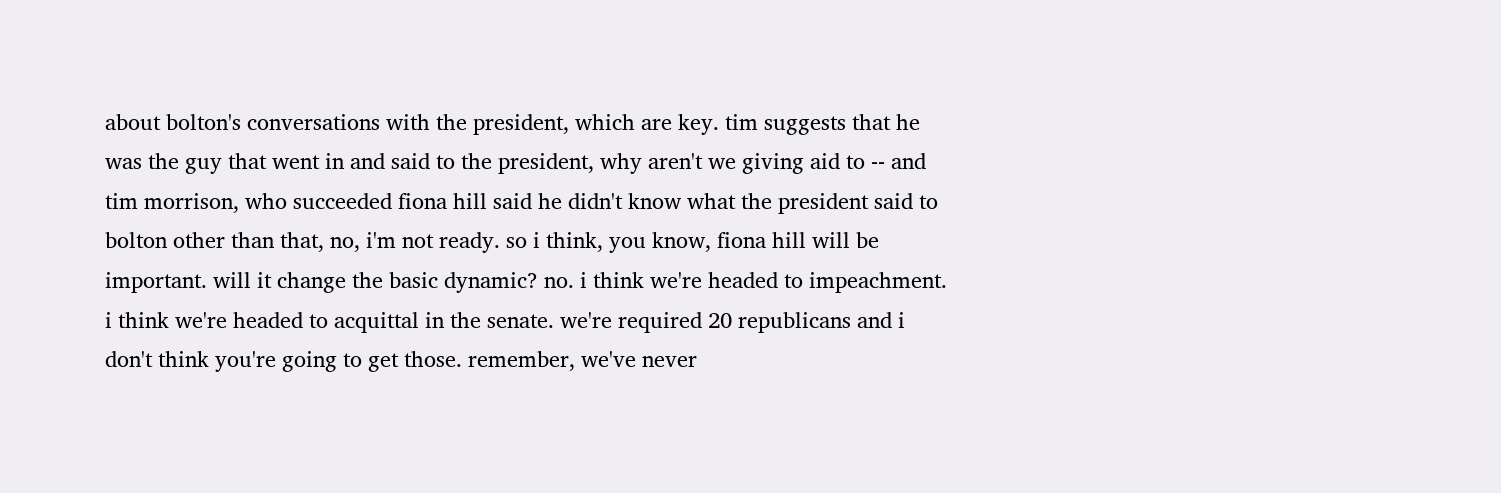about bolton's conversations with the president, which are key. tim suggests that he was the guy that went in and said to the president, why aren't we giving aid to -- and tim morrison, who succeeded fiona hill said he didn't know what the president said to bolton other than that, no, i'm not ready. so i think, you know, fiona hill will be important. will it change the basic dynamic? no. i think we're headed to impeachment. i think we're headed to acquittal in the senate. we're required 20 republicans and i don't think you're going to get those. remember, we've never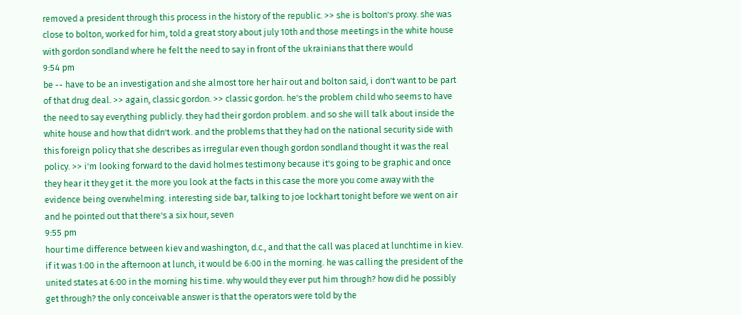removed a president through this process in the history of the republic. >> she is bolton's proxy. she was close to bolton, worked for him, told a great story about july 10th and those meetings in the white house with gordon sondland where he felt the need to say in front of the ukrainians that there would
9:54 pm
be -- have to be an investigation and she almost tore her hair out and bolton said, i don't want to be part of that drug deal. >> again, classic gordon. >> classic gordon. he's the problem child who seems to have the need to say everything publicly. they had their gordon problem. and so she will talk about inside the white house and how that didn't work. and the problems that they had on the national security side with this foreign policy that she describes as irregular even though gordon sondland thought it was the real policy. >> i'm looking forward to the david holmes testimony because it's going to be graphic and once they hear it they get it. the more you look at the facts in this case the more you come away with the evidence being overwhelming. interesting side bar, talking to joe lockhart tonight before we went on air and he pointed out that there's a six hour, seven
9:55 pm
hour time difference between kiev and washington, d.c., and that the call was placed at lunchtime in kiev. if it was 1:00 in the afternoon at lunch, it would be 6:00 in the morning. he was calling the president of the united states at 6:00 in the morning his time. why would they ever put him through? how did he possibly get through? the only conceivable answer is that the operators were told by the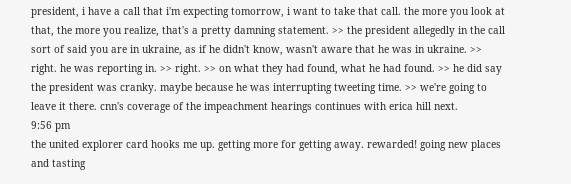president, i have a call that i'm expecting tomorrow, i want to take that call. the more you look at that, the more you realize, that's a pretty damning statement. >> the president allegedly in the call sort of said you are in ukraine, as if he didn't know, wasn't aware that he was in ukraine. >> right. he was reporting in. >> right. >> on what they had found, what he had found. >> he did say the president was cranky. maybe because he was interrupting tweeting time. >> we're going to leave it there. cnn's coverage of the impeachment hearings continues with erica hill next.
9:56 pm
the united explorer card hooks me up. getting more for getting away. rewarded! going new places and tasting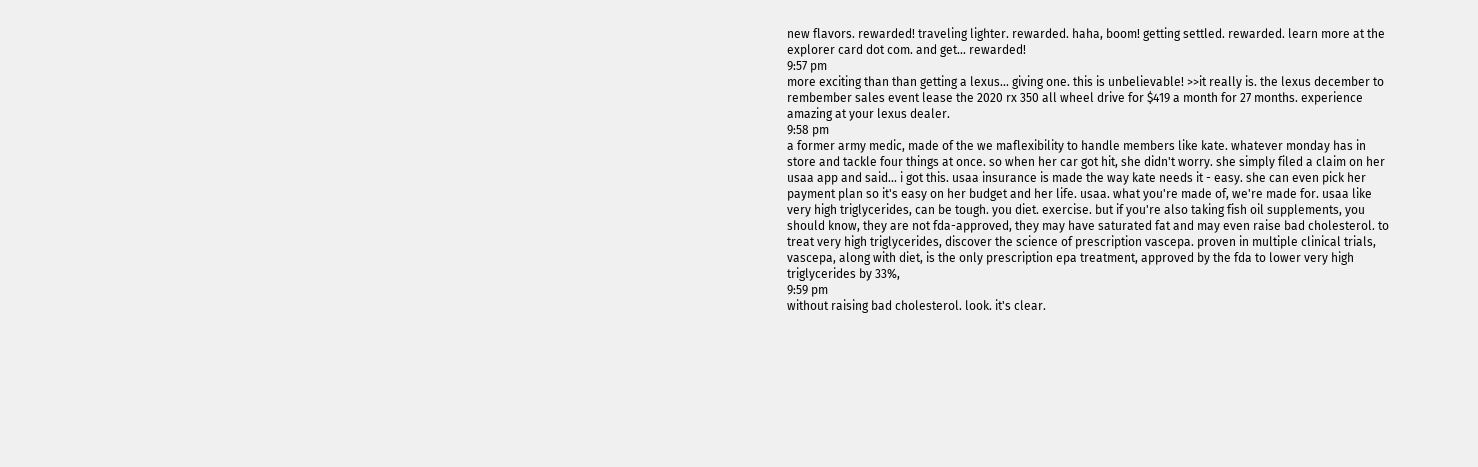new flavors. rewarded! traveling lighter. rewarded. haha, boom! getting settled. rewarded. learn more at the explorer card dot com. and get... rewarded!
9:57 pm
more exciting than than getting a lexus... giving one. this is unbelievable! >>it really is. the lexus december to rembember sales event lease the 2020 rx 350 all wheel drive for $419 a month for 27 months. experience amazing at your lexus dealer.
9:58 pm
a former army medic, made of the we maflexibility to handle members like kate. whatever monday has in store and tackle four things at once. so when her car got hit, she didn't worry. she simply filed a claim on her usaa app and said... i got this. usaa insurance is made the way kate needs it - easy. she can even pick her payment plan so it's easy on her budget and her life. usaa. what you're made of, we're made for. usaa like very high triglycerides, can be tough. you diet. exercise. but if you're also taking fish oil supplements, you should know, they are not fda-approved, they may have saturated fat and may even raise bad cholesterol. to treat very high triglycerides, discover the science of prescription vascepa. proven in multiple clinical trials, vascepa, along with diet, is the only prescription epa treatment, approved by the fda to lower very high triglycerides by 33%,
9:59 pm
without raising bad cholesterol. look. it's clear.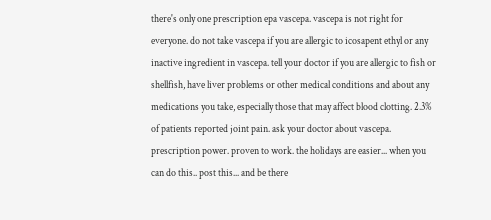there's only one prescription epa vascepa. vascepa is not right for everyone. do not take vascepa if you are allergic to icosapent ethyl or any inactive ingredient in vascepa. tell your doctor if you are allergic to fish or shellfish, have liver problems or other medical conditions and about any medications you take, especially those that may affect blood clotting. 2.3% of patients reported joint pain. ask your doctor about vascepa. prescription power. proven to work. the holidays are easier... when you can do this.. post this... and be there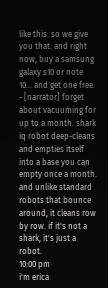like this. so we give you that. and right now, buy a samsung galaxy s10 or note 10... and get one free. - [narrator] forget about vacuuming for up to a month. shark iq robot deep-cleans and empties itself into a base you can empty once a month. and unlike standard robots that bounce around, it cleans row by row. if it's not a shark, it's just a robot.
10:00 pm
i'm erica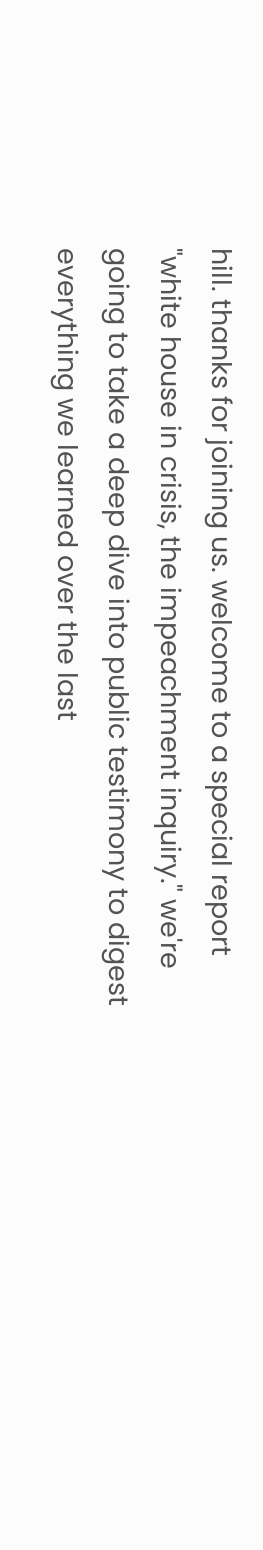hill. thanks for joining us. welcome to a special report "white house in crisis, the impeachment inquiry." we're going to take a deep dive into public testimony to digest everything we learned over the last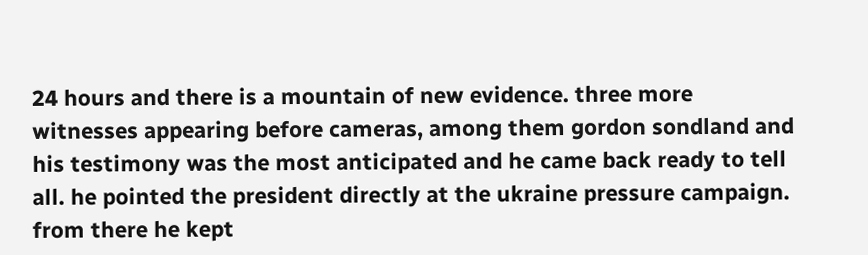24 hours and there is a mountain of new evidence. three more witnesses appearing before cameras, among them gordon sondland and his testimony was the most anticipated and he came back ready to tell all. he pointed the president directly at the ukraine pressure campaign. from there he kept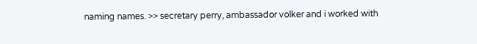naming names. >> secretary perry, ambassador volker and i worked with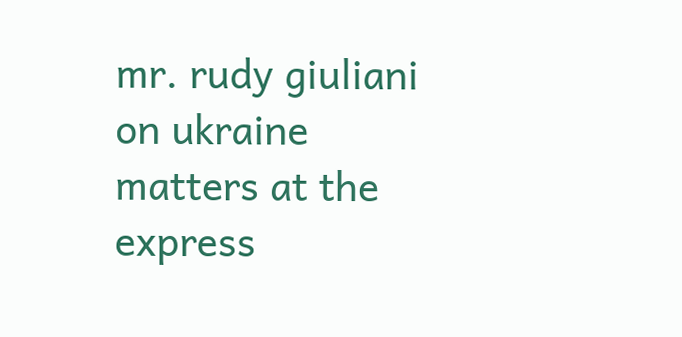mr. rudy giuliani on ukraine matters at the express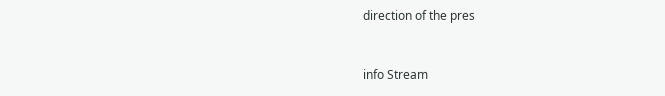direction of the pres


info Stream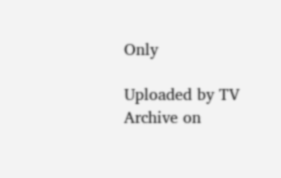Only

Uploaded by TV Archive on